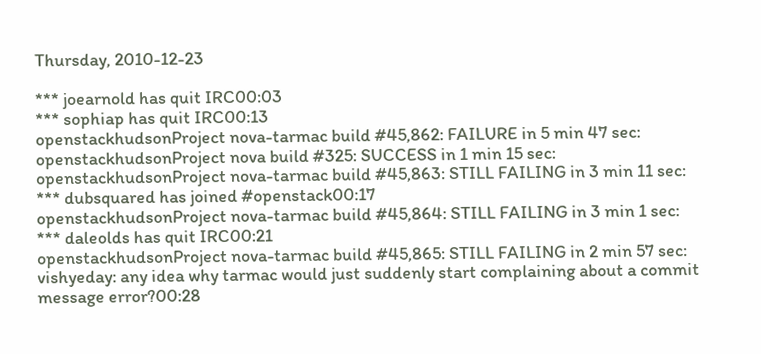Thursday, 2010-12-23

*** joearnold has quit IRC00:03
*** sophiap has quit IRC00:13
openstackhudsonProject nova-tarmac build #45,862: FAILURE in 5 min 47 sec:
openstackhudsonProject nova build #325: SUCCESS in 1 min 15 sec:
openstackhudsonProject nova-tarmac build #45,863: STILL FAILING in 3 min 11 sec:
*** dubsquared has joined #openstack00:17
openstackhudsonProject nova-tarmac build #45,864: STILL FAILING in 3 min 1 sec:
*** daleolds has quit IRC00:21
openstackhudsonProject nova-tarmac build #45,865: STILL FAILING in 2 min 57 sec:
vishyeday: any idea why tarmac would just suddenly start complaining about a commit message error?00:28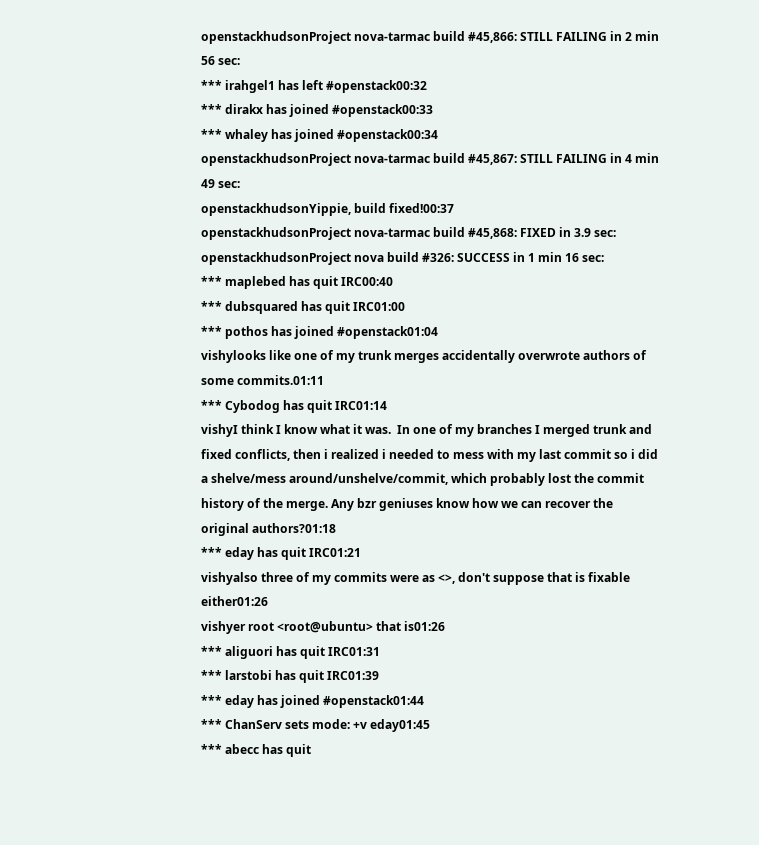openstackhudsonProject nova-tarmac build #45,866: STILL FAILING in 2 min 56 sec:
*** irahgel1 has left #openstack00:32
*** dirakx has joined #openstack00:33
*** whaley has joined #openstack00:34
openstackhudsonProject nova-tarmac build #45,867: STILL FAILING in 4 min 49 sec:
openstackhudsonYippie, build fixed!00:37
openstackhudsonProject nova-tarmac build #45,868: FIXED in 3.9 sec:
openstackhudsonProject nova build #326: SUCCESS in 1 min 16 sec:
*** maplebed has quit IRC00:40
*** dubsquared has quit IRC01:00
*** pothos has joined #openstack01:04
vishylooks like one of my trunk merges accidentally overwrote authors of some commits.01:11
*** Cybodog has quit IRC01:14
vishyI think I know what it was.  In one of my branches I merged trunk and fixed conflicts, then i realized i needed to mess with my last commit so i did a shelve/mess around/unshelve/commit, which probably lost the commit history of the merge. Any bzr geniuses know how we can recover the original authors?01:18
*** eday has quit IRC01:21
vishyalso three of my commits were as <>, don't suppose that is fixable either01:26
vishyer root <root@ubuntu> that is01:26
*** aliguori has quit IRC01:31
*** larstobi has quit IRC01:39
*** eday has joined #openstack01:44
*** ChanServ sets mode: +v eday01:45
*** abecc has quit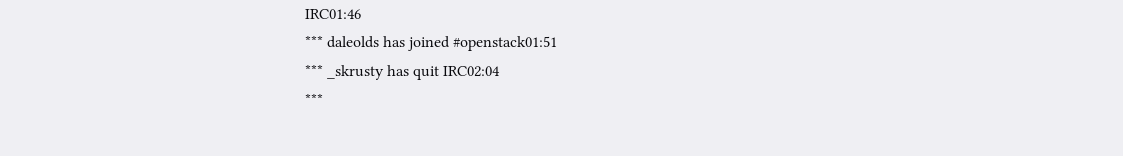IRC01:46
*** daleolds has joined #openstack01:51
*** _skrusty has quit IRC02:04
***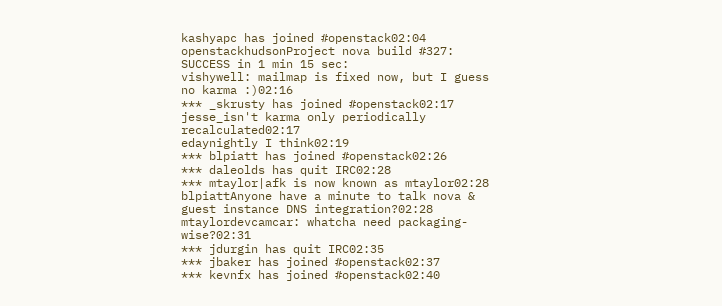kashyapc has joined #openstack02:04
openstackhudsonProject nova build #327: SUCCESS in 1 min 15 sec:
vishywell: mailmap is fixed now, but I guess no karma :)02:16
*** _skrusty has joined #openstack02:17
jesse_isn't karma only periodically recalculated02:17
edaynightly I think02:19
*** blpiatt has joined #openstack02:26
*** daleolds has quit IRC02:28
*** mtaylor|afk is now known as mtaylor02:28
blpiattAnyone have a minute to talk nova & guest instance DNS integration?02:28
mtaylordevcamcar: whatcha need packaging-wise?02:31
*** jdurgin has quit IRC02:35
*** jbaker has joined #openstack02:37
*** kevnfx has joined #openstack02:40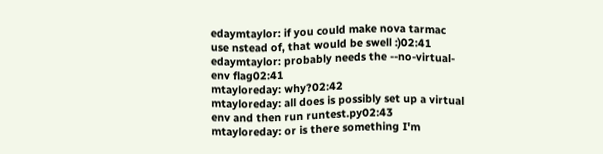edaymtaylor: if you could make nova tarmac use nstead of, that would be swell :)02:41
edaymtaylor: probably needs the --no-virtual-env flag02:41
mtayloreday: why?02:42
mtayloreday: all does is possibly set up a virtual env and then run runtest.py02:43
mtayloreday: or is there something I'm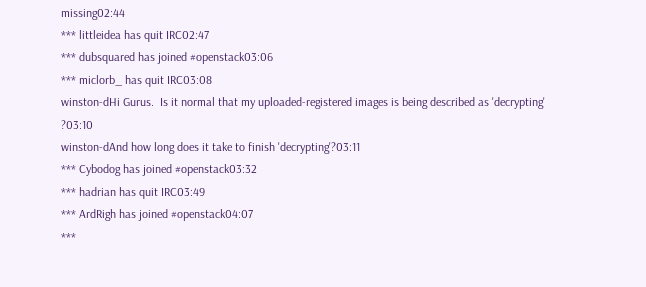missing02:44
*** littleidea has quit IRC02:47
*** dubsquared has joined #openstack03:06
*** miclorb_ has quit IRC03:08
winston-dHi Gurus.  Is it normal that my uploaded-registered images is being described as 'decrypting' ?03:10
winston-dAnd how long does it take to finish 'decrypting'?03:11
*** Cybodog has joined #openstack03:32
*** hadrian has quit IRC03:49
*** ArdRigh has joined #openstack04:07
***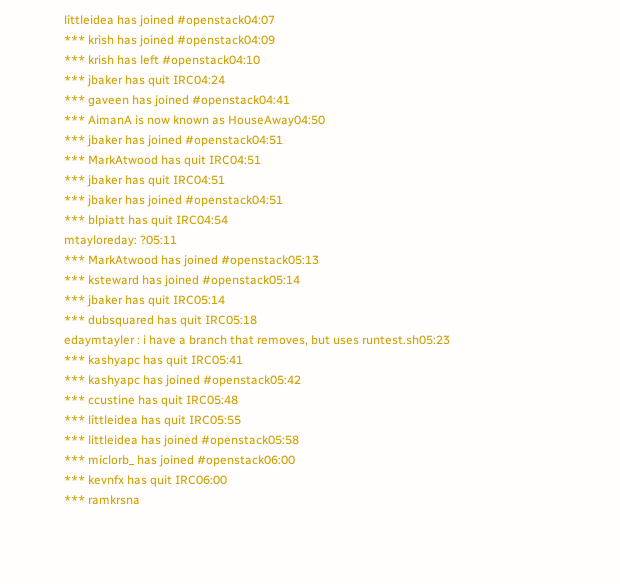littleidea has joined #openstack04:07
*** krish has joined #openstack04:09
*** krish has left #openstack04:10
*** jbaker has quit IRC04:24
*** gaveen has joined #openstack04:41
*** AimanA is now known as HouseAway04:50
*** jbaker has joined #openstack04:51
*** MarkAtwood has quit IRC04:51
*** jbaker has quit IRC04:51
*** jbaker has joined #openstack04:51
*** blpiatt has quit IRC04:54
mtayloreday: ?05:11
*** MarkAtwood has joined #openstack05:13
*** ksteward has joined #openstack05:14
*** jbaker has quit IRC05:14
*** dubsquared has quit IRC05:18
edaymtayler : i have a branch that removes, but uses runtest.sh05:23
*** kashyapc has quit IRC05:41
*** kashyapc has joined #openstack05:42
*** ccustine has quit IRC05:48
*** littleidea has quit IRC05:55
*** littleidea has joined #openstack05:58
*** miclorb_ has joined #openstack06:00
*** kevnfx has quit IRC06:00
*** ramkrsna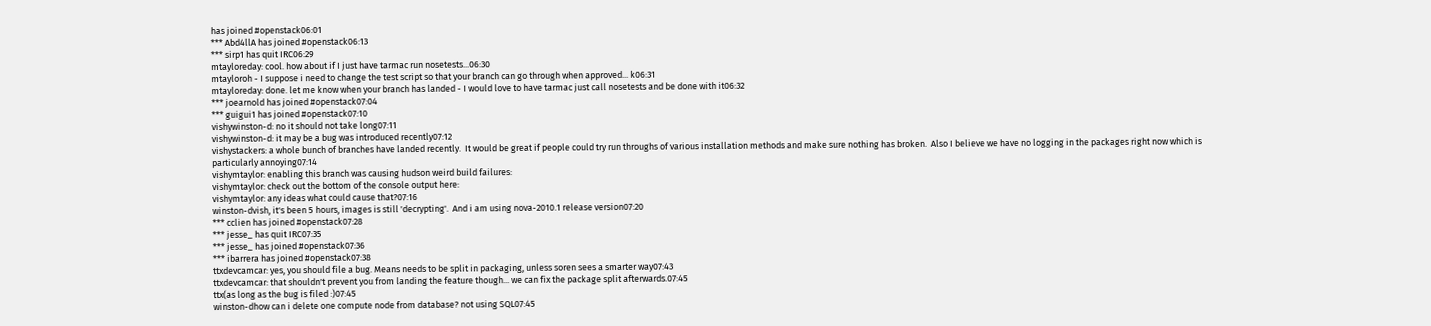has joined #openstack06:01
*** Abd4llA has joined #openstack06:13
*** sirp1 has quit IRC06:29
mtayloreday: cool. how about if I just have tarmac run nosetests...06:30
mtayloroh - I suppose i need to change the test script so that your branch can go through when approved... k06:31
mtayloreday: done. let me know when your branch has landed - I would love to have tarmac just call nosetests and be done with it06:32
*** joearnold has joined #openstack07:04
*** guigui1 has joined #openstack07:10
vishywinston-d: no it should not take long07:11
vishywinston-d: it may be a bug was introduced recently07:12
vishystackers: a whole bunch of branches have landed recently.  It would be great if people could try run throughs of various installation methods and make sure nothing has broken.  Also I believe we have no logging in the packages right now which is particularly annoying07:14
vishymtaylor: enabling this branch was causing hudson weird build failures:
vishymtaylor: check out the bottom of the console output here:
vishymtaylor: any ideas what could cause that?07:16
winston-dvish, it's been 5 hours, images is still 'decrypting'.  And i am using nova-2010.1 release version07:20
*** cclien has joined #openstack07:28
*** jesse_ has quit IRC07:35
*** jesse_ has joined #openstack07:36
*** ibarrera has joined #openstack07:38
ttxdevcamcar: yes, you should file a bug. Means needs to be split in packaging, unless soren sees a smarter way07:43
ttxdevcamcar: that shouldn't prevent you from landing the feature though... we can fix the package split afterwards.07:45
ttx(as long as the bug is filed :)07:45
winston-dhow can i delete one compute node from database? not using SQL07:45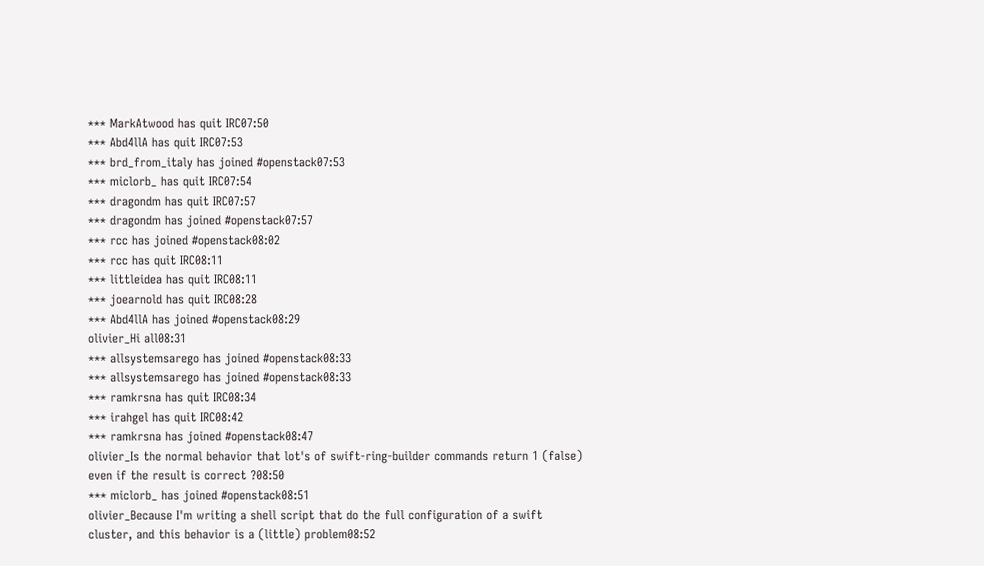*** MarkAtwood has quit IRC07:50
*** Abd4llA has quit IRC07:53
*** brd_from_italy has joined #openstack07:53
*** miclorb_ has quit IRC07:54
*** dragondm has quit IRC07:57
*** dragondm has joined #openstack07:57
*** rcc has joined #openstack08:02
*** rcc has quit IRC08:11
*** littleidea has quit IRC08:11
*** joearnold has quit IRC08:28
*** Abd4llA has joined #openstack08:29
olivier_Hi all08:31
*** allsystemsarego has joined #openstack08:33
*** allsystemsarego has joined #openstack08:33
*** ramkrsna has quit IRC08:34
*** irahgel has quit IRC08:42
*** ramkrsna has joined #openstack08:47
olivier_Is the normal behavior that lot's of swift-ring-builder commands return 1 (false) even if the result is correct ?08:50
*** miclorb_ has joined #openstack08:51
olivier_Because I'm writing a shell script that do the full configuration of a swift cluster, and this behavior is a (little) problem08:52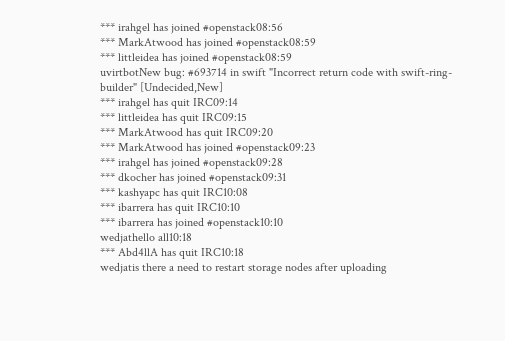*** irahgel has joined #openstack08:56
*** MarkAtwood has joined #openstack08:59
*** littleidea has joined #openstack08:59
uvirtbotNew bug: #693714 in swift "Incorrect return code with swift-ring-builder" [Undecided,New]
*** irahgel has quit IRC09:14
*** littleidea has quit IRC09:15
*** MarkAtwood has quit IRC09:20
*** MarkAtwood has joined #openstack09:23
*** irahgel has joined #openstack09:28
*** dkocher has joined #openstack09:31
*** kashyapc has quit IRC10:08
*** ibarrera has quit IRC10:10
*** ibarrera has joined #openstack10:10
wedjathello all10:18
*** Abd4llA has quit IRC10:18
wedjatis there a need to restart storage nodes after uploading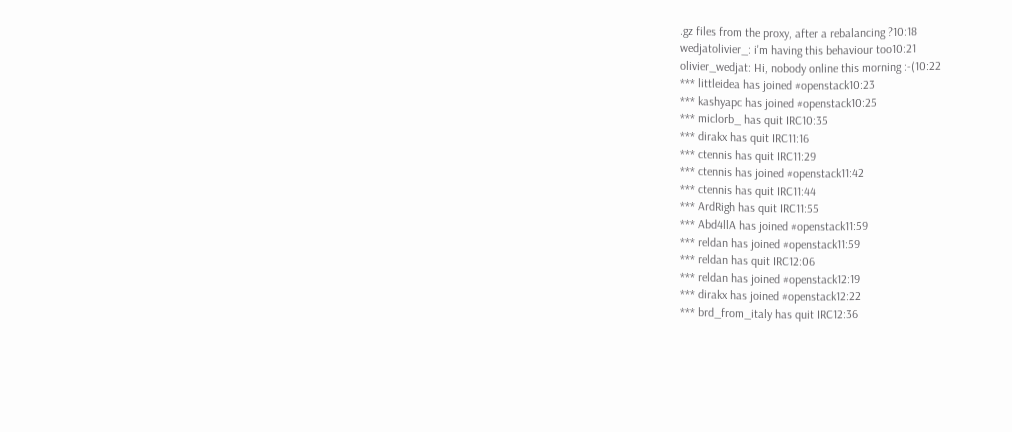.gz files from the proxy, after a rebalancing ?10:18
wedjatolivier_: i'm having this behaviour too10:21
olivier_wedjat: Hi, nobody online this morning :-(10:22
*** littleidea has joined #openstack10:23
*** kashyapc has joined #openstack10:25
*** miclorb_ has quit IRC10:35
*** dirakx has quit IRC11:16
*** ctennis has quit IRC11:29
*** ctennis has joined #openstack11:42
*** ctennis has quit IRC11:44
*** ArdRigh has quit IRC11:55
*** Abd4llA has joined #openstack11:59
*** reldan has joined #openstack11:59
*** reldan has quit IRC12:06
*** reldan has joined #openstack12:19
*** dirakx has joined #openstack12:22
*** brd_from_italy has quit IRC12:36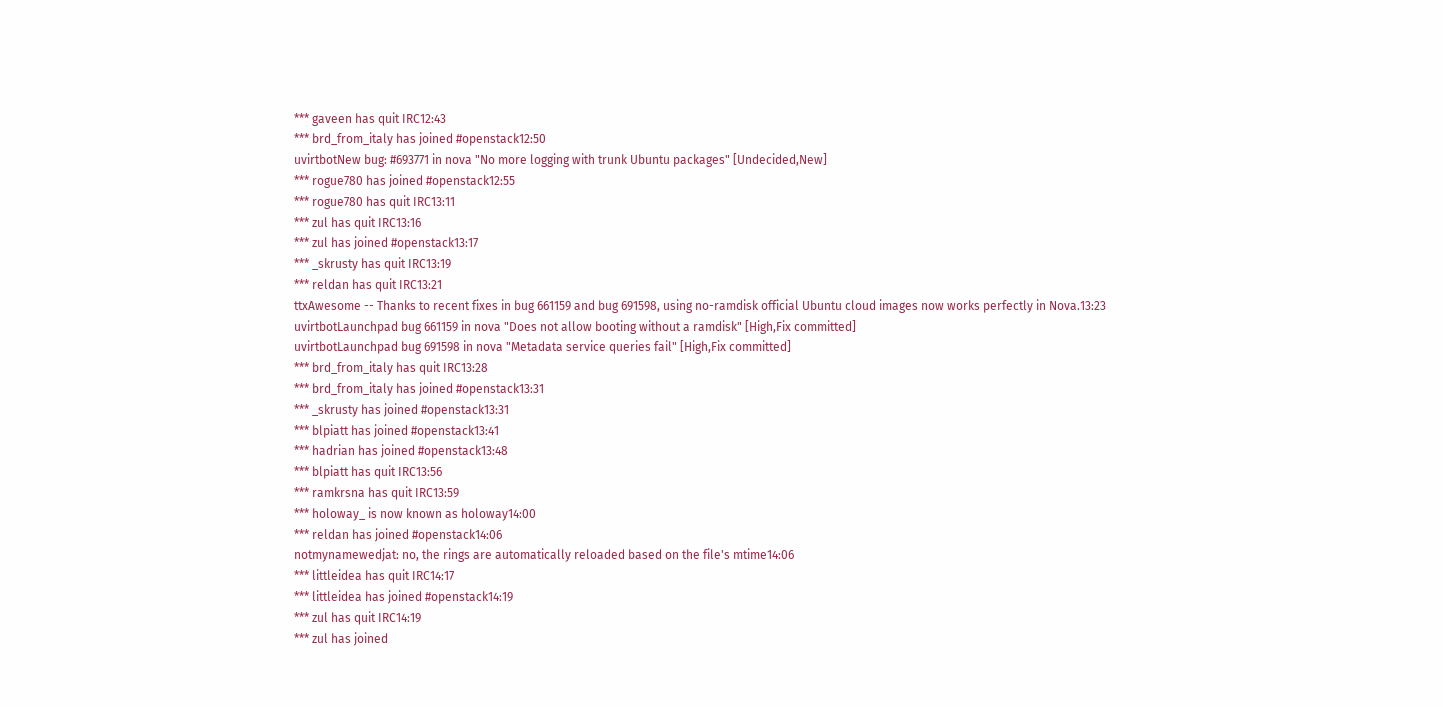*** gaveen has quit IRC12:43
*** brd_from_italy has joined #openstack12:50
uvirtbotNew bug: #693771 in nova "No more logging with trunk Ubuntu packages" [Undecided,New]
*** rogue780 has joined #openstack12:55
*** rogue780 has quit IRC13:11
*** zul has quit IRC13:16
*** zul has joined #openstack13:17
*** _skrusty has quit IRC13:19
*** reldan has quit IRC13:21
ttxAwesome -- Thanks to recent fixes in bug 661159 and bug 691598, using no-ramdisk official Ubuntu cloud images now works perfectly in Nova.13:23
uvirtbotLaunchpad bug 661159 in nova "Does not allow booting without a ramdisk" [High,Fix committed]
uvirtbotLaunchpad bug 691598 in nova "Metadata service queries fail" [High,Fix committed]
*** brd_from_italy has quit IRC13:28
*** brd_from_italy has joined #openstack13:31
*** _skrusty has joined #openstack13:31
*** blpiatt has joined #openstack13:41
*** hadrian has joined #openstack13:48
*** blpiatt has quit IRC13:56
*** ramkrsna has quit IRC13:59
*** holoway_ is now known as holoway14:00
*** reldan has joined #openstack14:06
notmynamewedjat: no, the rings are automatically reloaded based on the file's mtime14:06
*** littleidea has quit IRC14:17
*** littleidea has joined #openstack14:19
*** zul has quit IRC14:19
*** zul has joined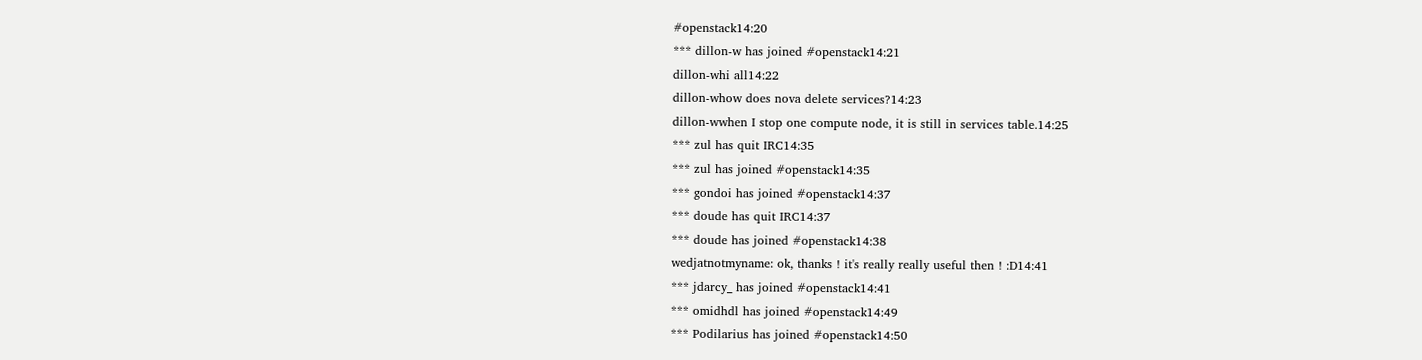#openstack14:20
*** dillon-w has joined #openstack14:21
dillon-whi all14:22
dillon-whow does nova delete services?14:23
dillon-wwhen I stop one compute node, it is still in services table.14:25
*** zul has quit IRC14:35
*** zul has joined #openstack14:35
*** gondoi has joined #openstack14:37
*** doude has quit IRC14:37
*** doude has joined #openstack14:38
wedjatnotmyname: ok, thanks ! it's really really useful then ! :D14:41
*** jdarcy_ has joined #openstack14:41
*** omidhdl has joined #openstack14:49
*** Podilarius has joined #openstack14:50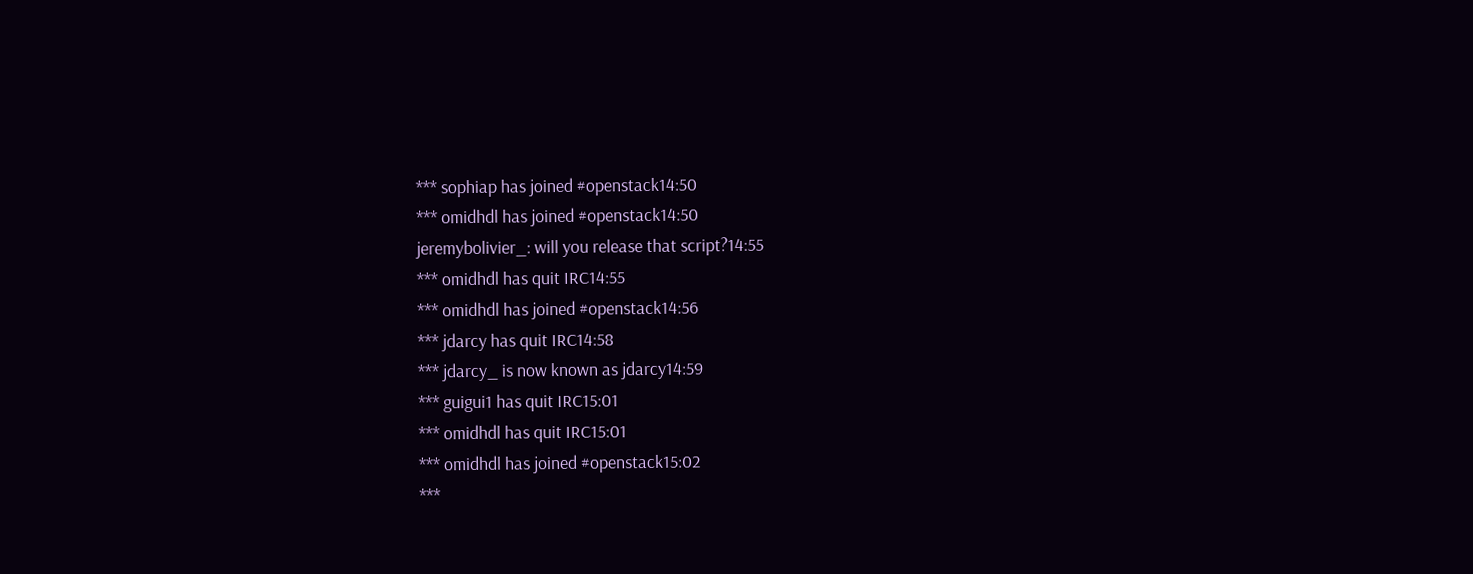*** sophiap has joined #openstack14:50
*** omidhdl has joined #openstack14:50
jeremybolivier_: will you release that script?14:55
*** omidhdl has quit IRC14:55
*** omidhdl has joined #openstack14:56
*** jdarcy has quit IRC14:58
*** jdarcy_ is now known as jdarcy14:59
*** guigui1 has quit IRC15:01
*** omidhdl has quit IRC15:01
*** omidhdl has joined #openstack15:02
***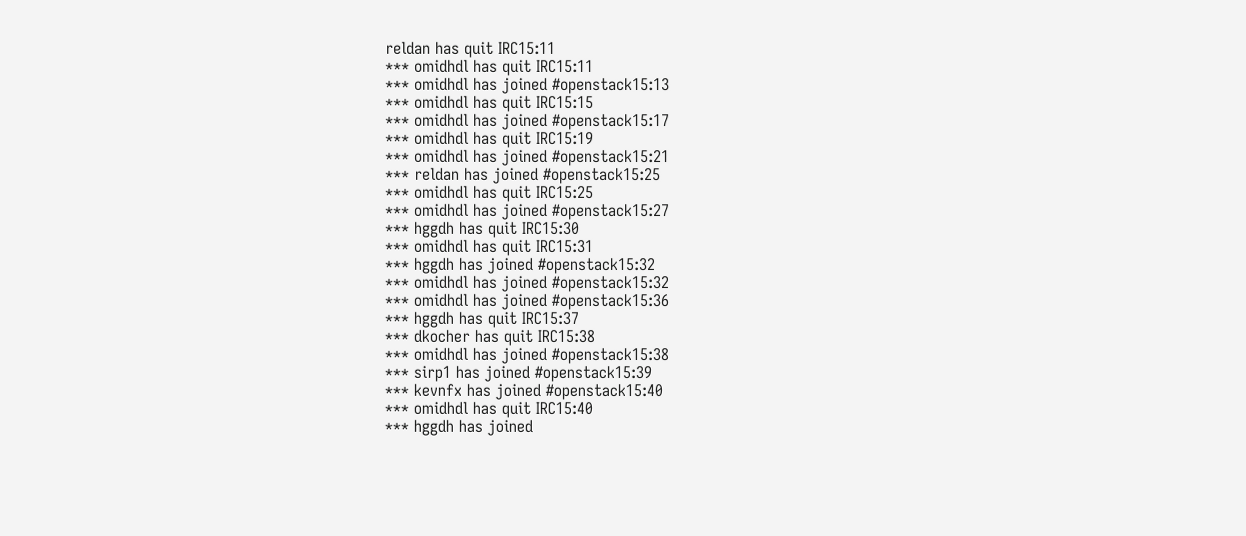reldan has quit IRC15:11
*** omidhdl has quit IRC15:11
*** omidhdl has joined #openstack15:13
*** omidhdl has quit IRC15:15
*** omidhdl has joined #openstack15:17
*** omidhdl has quit IRC15:19
*** omidhdl has joined #openstack15:21
*** reldan has joined #openstack15:25
*** omidhdl has quit IRC15:25
*** omidhdl has joined #openstack15:27
*** hggdh has quit IRC15:30
*** omidhdl has quit IRC15:31
*** hggdh has joined #openstack15:32
*** omidhdl has joined #openstack15:32
*** omidhdl has joined #openstack15:36
*** hggdh has quit IRC15:37
*** dkocher has quit IRC15:38
*** omidhdl has joined #openstack15:38
*** sirp1 has joined #openstack15:39
*** kevnfx has joined #openstack15:40
*** omidhdl has quit IRC15:40
*** hggdh has joined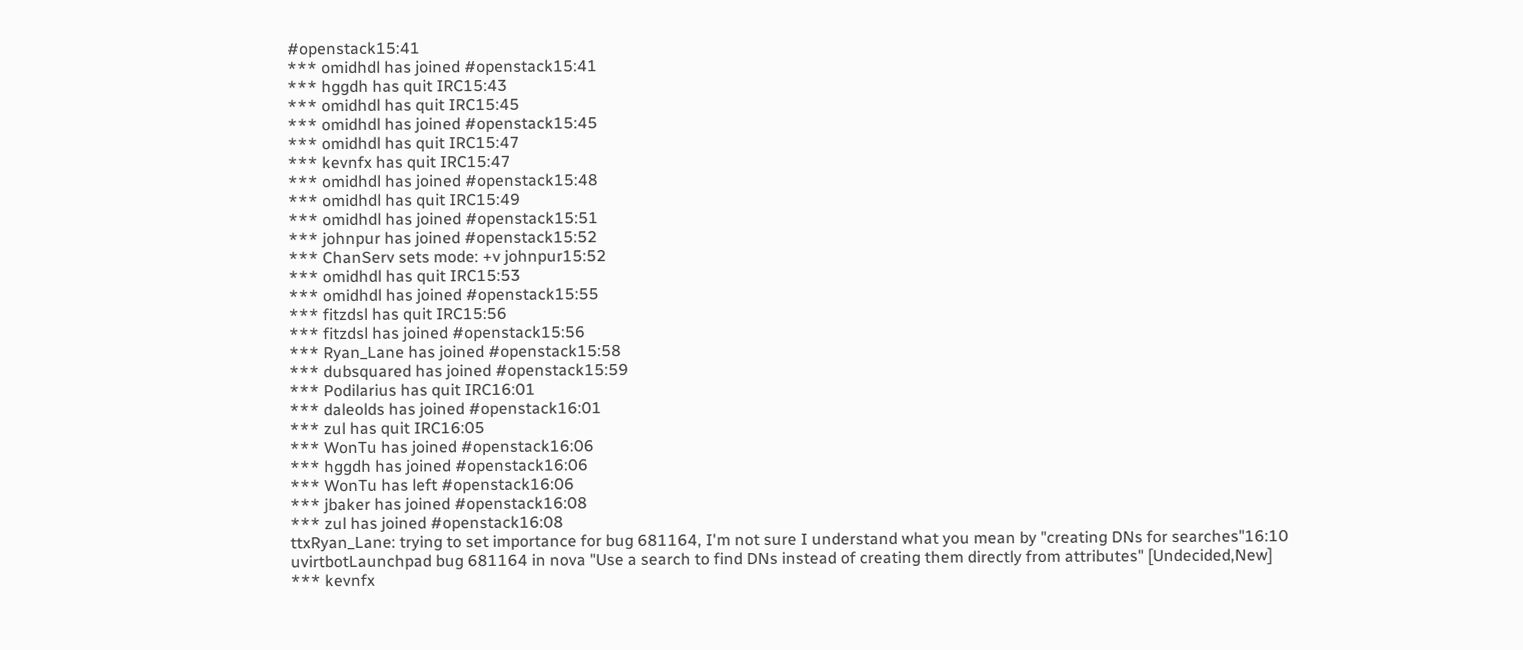#openstack15:41
*** omidhdl has joined #openstack15:41
*** hggdh has quit IRC15:43
*** omidhdl has quit IRC15:45
*** omidhdl has joined #openstack15:45
*** omidhdl has quit IRC15:47
*** kevnfx has quit IRC15:47
*** omidhdl has joined #openstack15:48
*** omidhdl has quit IRC15:49
*** omidhdl has joined #openstack15:51
*** johnpur has joined #openstack15:52
*** ChanServ sets mode: +v johnpur15:52
*** omidhdl has quit IRC15:53
*** omidhdl has joined #openstack15:55
*** fitzdsl has quit IRC15:56
*** fitzdsl has joined #openstack15:56
*** Ryan_Lane has joined #openstack15:58
*** dubsquared has joined #openstack15:59
*** Podilarius has quit IRC16:01
*** daleolds has joined #openstack16:01
*** zul has quit IRC16:05
*** WonTu has joined #openstack16:06
*** hggdh has joined #openstack16:06
*** WonTu has left #openstack16:06
*** jbaker has joined #openstack16:08
*** zul has joined #openstack16:08
ttxRyan_Lane: trying to set importance for bug 681164, I'm not sure I understand what you mean by "creating DNs for searches"16:10
uvirtbotLaunchpad bug 681164 in nova "Use a search to find DNs instead of creating them directly from attributes" [Undecided,New]
*** kevnfx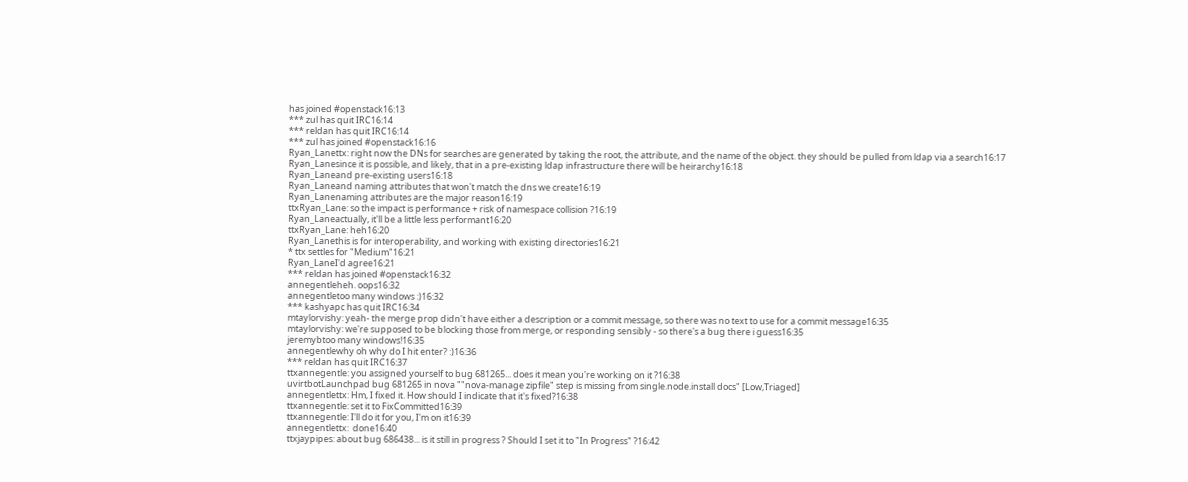has joined #openstack16:13
*** zul has quit IRC16:14
*** reldan has quit IRC16:14
*** zul has joined #openstack16:16
Ryan_Lanettx: right now the DNs for searches are generated by taking the root, the attribute, and the name of the object. they should be pulled from ldap via a search16:17
Ryan_Lanesince it is possible, and likely, that in a pre-existing ldap infrastructure there will be heirarchy16:18
Ryan_Laneand pre-existing users16:18
Ryan_Laneand naming attributes that won't match the dns we create16:19
Ryan_Lanenaming attributes are the major reason16:19
ttxRyan_Lane: so the impact is performance + risk of namespace collision ?16:19
Ryan_Laneactually, it'll be a little less performant16:20
ttxRyan_Lane: heh16:20
Ryan_Lanethis is for interoperability, and working with existing directories16:21
* ttx settles for "Medium"16:21
Ryan_LaneI'd agree16:21
*** reldan has joined #openstack16:32
annegentleheh. oops16:32
annegentletoo many windows :)16:32
*** kashyapc has quit IRC16:34
mtaylorvishy: yeah- the merge prop didn't have either a description or a commit message, so there was no text to use for a commit message16:35
mtaylorvishy: we're supposed to be blocking those from merge, or responding sensibly - so there's a bug there i guess16:35
jeremybtoo many windows!16:35
annegentlewhy oh why do I hit enter? :)16:36
*** reldan has quit IRC16:37
ttxannegentle: you assigned yourself to bug 681265... does it mean you're working on it ?16:38
uvirtbotLaunchpad bug 681265 in nova ""nova-manage zipfile" step is missing from single.node.install docs" [Low,Triaged]
annegentlettx: Hm, I fixed it. How should I indicate that it's fixed?16:38
ttxannegentle: set it to FixCommitted16:39
ttxannegentle: I'll do it for you, I'm on it16:39
annegentlettx:  done16:40
ttxjaypipes: about bug 686438... is it still in progress ? Should I set it to "In Progress" ?16:42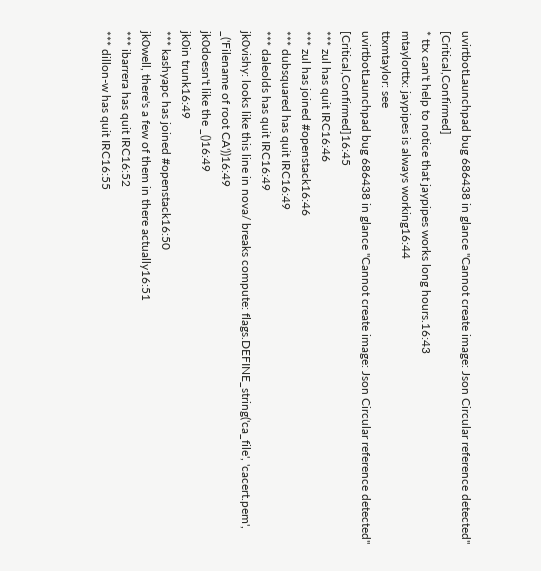uvirtbotLaunchpad bug 686438 in glance "Cannot create image: Json Circular reference detected" [Critical,Confirmed]
* ttx can't help to notice that jaypipes works long hours.16:43
mtaylorttx: jaypipes is always working16:44
ttxmtaylor: see
uvirtbotLaunchpad bug 686438 in glance "Cannot create image: Json Circular reference detected" [Critical,Confirmed]16:45
*** zul has quit IRC16:46
*** zul has joined #openstack16:46
*** dubsquared has quit IRC16:49
*** daleolds has quit IRC16:49
jk0vishy: looks like this line in nova/ breaks compute: flags.DEFINE_string('ca_file', 'cacert.pem', _('Filename of root CA'))16:49
jk0doesn't like the _()16:49
jk0in trunk16:49
*** kashyapc has joined #openstack16:50
jk0well, there's a few of them in there actually16:51
*** ibarrera has quit IRC16:52
*** dillon-w has quit IRC16:55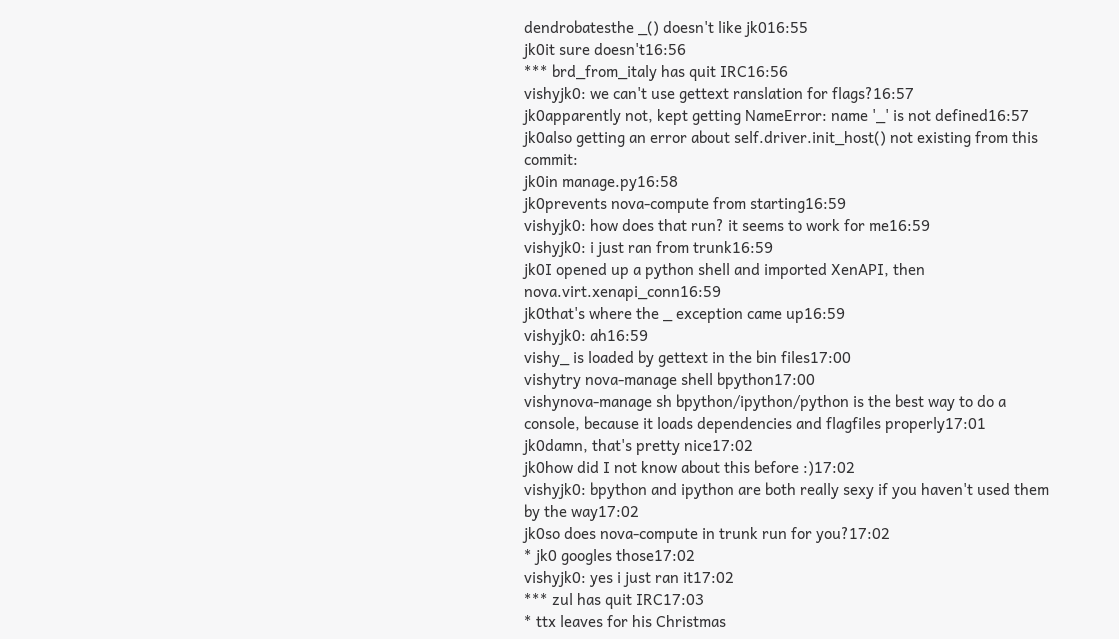dendrobatesthe _() doesn't like jk016:55
jk0it sure doesn't16:56
*** brd_from_italy has quit IRC16:56
vishyjk0: we can't use gettext ranslation for flags?16:57
jk0apparently not, kept getting NameError: name '_' is not defined16:57
jk0also getting an error about self.driver.init_host() not existing from this commit:
jk0in manage.py16:58
jk0prevents nova-compute from starting16:59
vishyjk0: how does that run? it seems to work for me16:59
vishyjk0: i just ran from trunk16:59
jk0I opened up a python shell and imported XenAPI, then nova.virt.xenapi_conn16:59
jk0that's where the _ exception came up16:59
vishyjk0: ah16:59
vishy_ is loaded by gettext in the bin files17:00
vishytry nova-manage shell bpython17:00
vishynova-manage sh bpython/ipython/python is the best way to do a console, because it loads dependencies and flagfiles properly17:01
jk0damn, that's pretty nice17:02
jk0how did I not know about this before :)17:02
vishyjk0: bpython and ipython are both really sexy if you haven't used them by the way17:02
jk0so does nova-compute in trunk run for you?17:02
* jk0 googles those17:02
vishyjk0: yes i just ran it17:02
*** zul has quit IRC17:03
* ttx leaves for his Christmas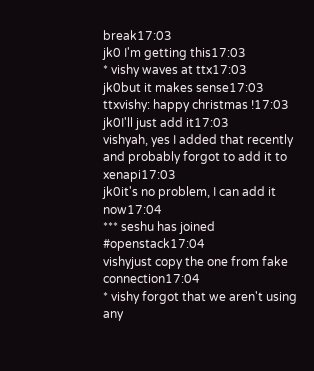break17:03
jk0 I'm getting this17:03
* vishy waves at ttx17:03
jk0but it makes sense17:03
ttxvishy: happy christmas !17:03
jk0I'll just add it17:03
vishyah, yes I added that recently and probably forgot to add it to xenapi17:03
jk0it's no problem, I can add it now17:04
*** seshu has joined #openstack17:04
vishyjust copy the one from fake connection17:04
* vishy forgot that we aren't using any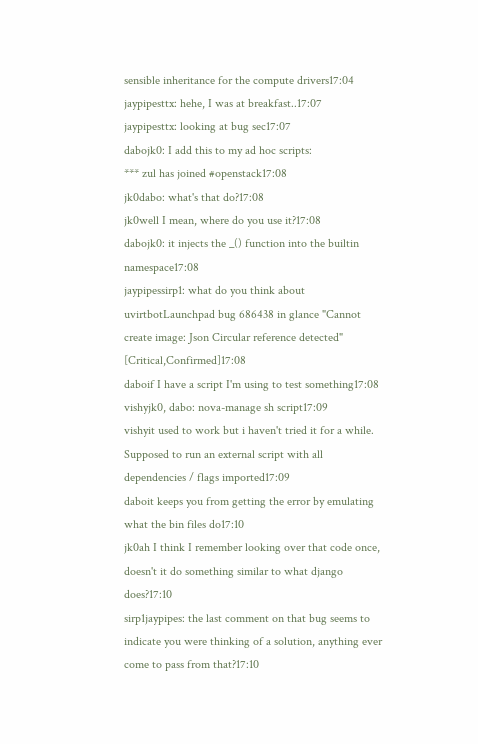sensible inheritance for the compute drivers17:04
jaypipesttx: hehe, I was at breakfast..17:07
jaypipesttx: looking at bug sec17:07
dabojk0: I add this to my ad hoc scripts:
*** zul has joined #openstack17:08
jk0dabo: what's that do?17:08
jk0well I mean, where do you use it?17:08
dabojk0: it injects the _() function into the builtin namespace17:08
jaypipessirp1: what do you think about
uvirtbotLaunchpad bug 686438 in glance "Cannot create image: Json Circular reference detected" [Critical,Confirmed]17:08
daboif I have a script I'm using to test something17:08
vishyjk0, dabo: nova-manage sh script17:09
vishyit used to work but i haven't tried it for a while.  Supposed to run an external script with all dependencies / flags imported17:09
daboit keeps you from getting the error by emulating what the bin files do17:10
jk0ah I think I remember looking over that code once, doesn't it do something similar to what django does?17:10
sirp1jaypipes: the last comment on that bug seems to indicate you were thinking of a solution, anything ever come to pass from that?17:10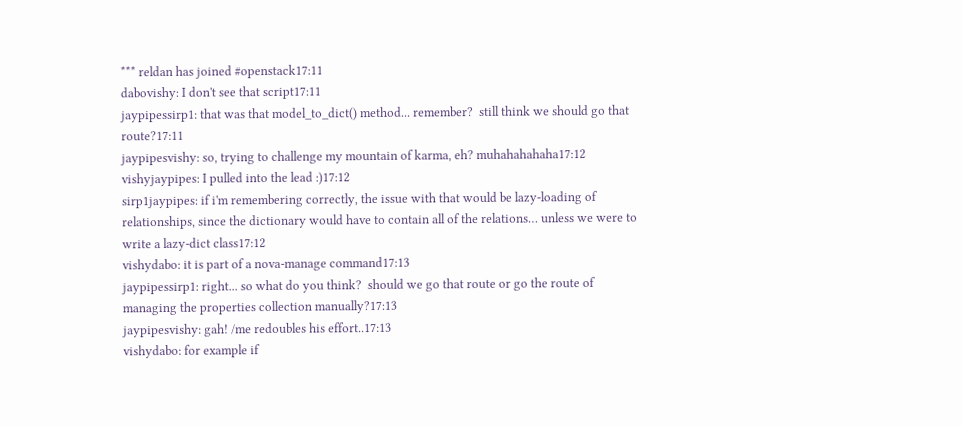*** reldan has joined #openstack17:11
dabovishy: I don't see that script17:11
jaypipessirp1: that was that model_to_dict() method... remember?  still think we should go that route?17:11
jaypipesvishy: so, trying to challenge my mountain of karma, eh? muhahahahaha17:12
vishyjaypipes: I pulled into the lead :)17:12
sirp1jaypipes: if i'm remembering correctly, the issue with that would be lazy-loading of relationships, since the dictionary would have to contain all of the relations… unless we were to write a lazy-dict class17:12
vishydabo: it is part of a nova-manage command17:13
jaypipessirp1: right... so what do you think?  should we go that route or go the route of managing the properties collection manually?17:13
jaypipesvishy: gah! /me redoubles his effort..17:13
vishydabo: for example if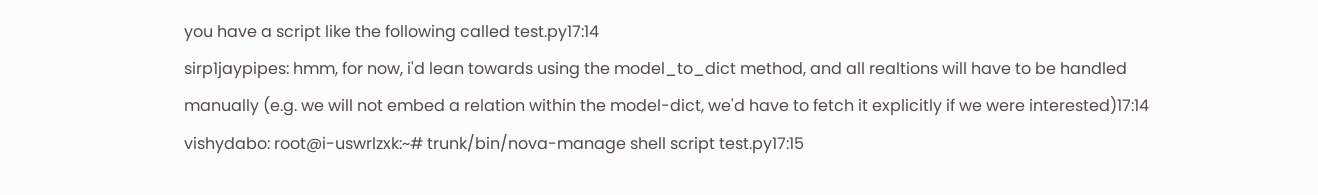you have a script like the following called test.py17:14
sirp1jaypipes: hmm, for now, i'd lean towards using the model_to_dict method, and all realtions will have to be handled manually (e.g. we will not embed a relation within the model-dict, we'd have to fetch it explicitly if we were interested)17:14
vishydabo: root@i-uswrlzxk:~# trunk/bin/nova-manage shell script test.py17:15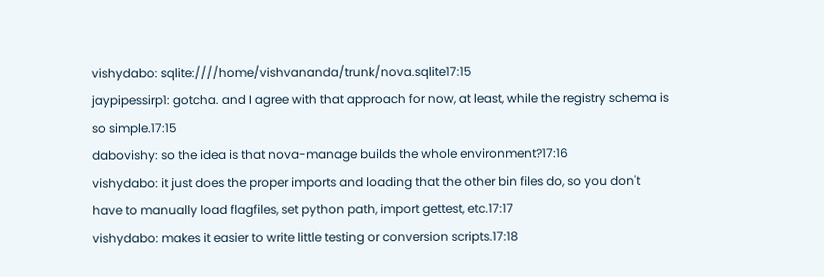vishydabo: sqlite:////home/vishvananda/trunk/nova.sqlite17:15
jaypipessirp1: gotcha. and I agree with that approach for now, at least, while the registry schema is so simple.17:15
dabovishy: so the idea is that nova-manage builds the whole environment?17:16
vishydabo: it just does the proper imports and loading that the other bin files do, so you don't have to manually load flagfiles, set python path, import gettest, etc.17:17
vishydabo: makes it easier to write little testing or conversion scripts.17:18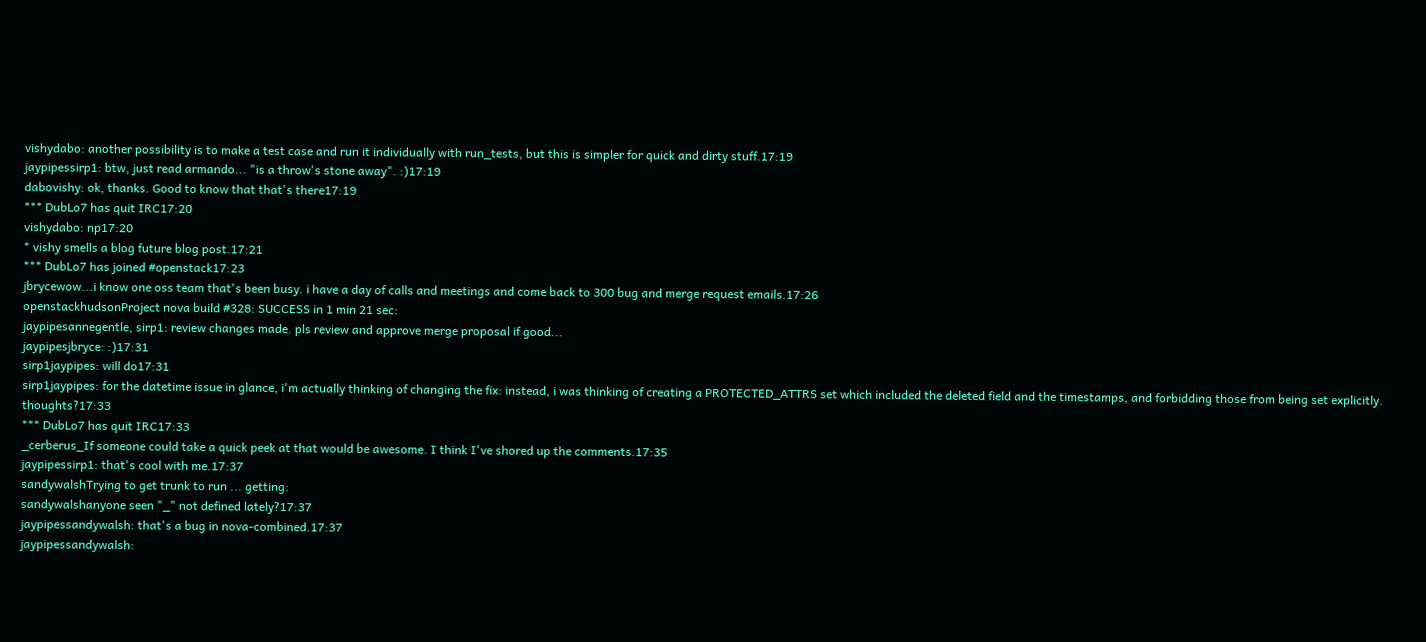vishydabo: another possibility is to make a test case and run it individually with run_tests, but this is simpler for quick and dirty stuff.17:19
jaypipessirp1: btw, just read armando... "is a throw's stone away". :)17:19
dabovishy: ok, thanks. Good to know that that's there17:19
*** DubLo7 has quit IRC17:20
vishydabo: np17:20
* vishy smells a blog future blog post.17:21
*** DubLo7 has joined #openstack17:23
jbrycewow...i know one oss team that's been busy. i have a day of calls and meetings and come back to 300 bug and merge request emails.17:26
openstackhudsonProject nova build #328: SUCCESS in 1 min 21 sec:
jaypipesannegentle, sirp1: review changes made. pls review and approve merge proposal if good...
jaypipesjbryce: :)17:31
sirp1jaypipes: will do17:31
sirp1jaypipes: for the datetime issue in glance, i'm actually thinking of changing the fix: instead, i was thinking of creating a PROTECTED_ATTRS set which included the deleted field and the timestamps, and forbidding those from being set explicitly. thoughts?17:33
*** DubLo7 has quit IRC17:33
_cerberus_If someone could take a quick peek at that would be awesome. I think I've shored up the comments.17:35
jaypipessirp1: that's cool with me.17:37
sandywalshTrying to get trunk to run ... getting:
sandywalshanyone seen "_" not defined lately?17:37
jaypipessandywalsh: that's a bug in nova-combined.17:37
jaypipessandywalsh: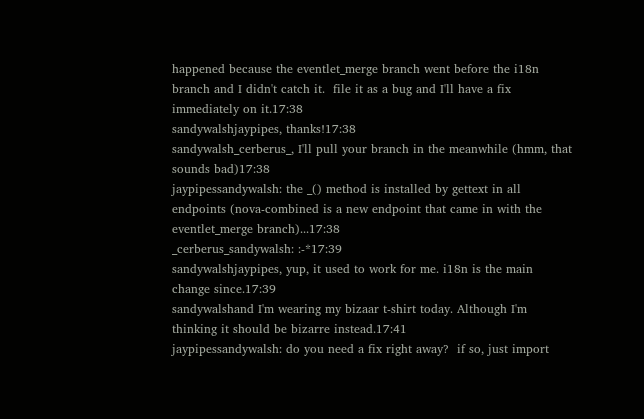happened because the eventlet_merge branch went before the i18n branch and I didn't catch it.  file it as a bug and I'll have a fix immediately on it.17:38
sandywalshjaypipes, thanks!17:38
sandywalsh_cerberus_, I'll pull your branch in the meanwhile (hmm, that sounds bad)17:38
jaypipessandywalsh: the _() method is installed by gettext in all endpoints (nova-combined is a new endpoint that came in with the eventlet_merge branch)...17:38
_cerberus_sandywalsh: :-*17:39
sandywalshjaypipes, yup, it used to work for me. i18n is the main change since.17:39
sandywalshand I'm wearing my bizaar t-shirt today. Although I'm thinking it should be bizarre instead.17:41
jaypipessandywalsh: do you need a fix right away?  if so, just import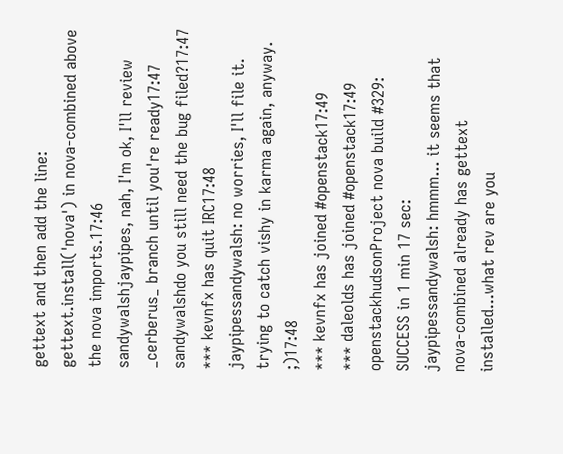gettext and then add the line: gettext.install('nova') in nova-combined above the nova imports.17:46
sandywalshjaypipes, nah, I'm ok, I'll review _cerberus_ branch until you're ready17:47
sandywalshdo you still need the bug filed?17:47
*** kevnfx has quit IRC17:48
jaypipessandywalsh: no worries, I'll file it.  trying to catch vishy in karma again, anyway. ;)17:48
*** kevnfx has joined #openstack17:49
*** daleolds has joined #openstack17:49
openstackhudsonProject nova build #329: SUCCESS in 1 min 17 sec:
jaypipessandywalsh: hmmm... it seems that nova-combined already has gettext installed...what rev are you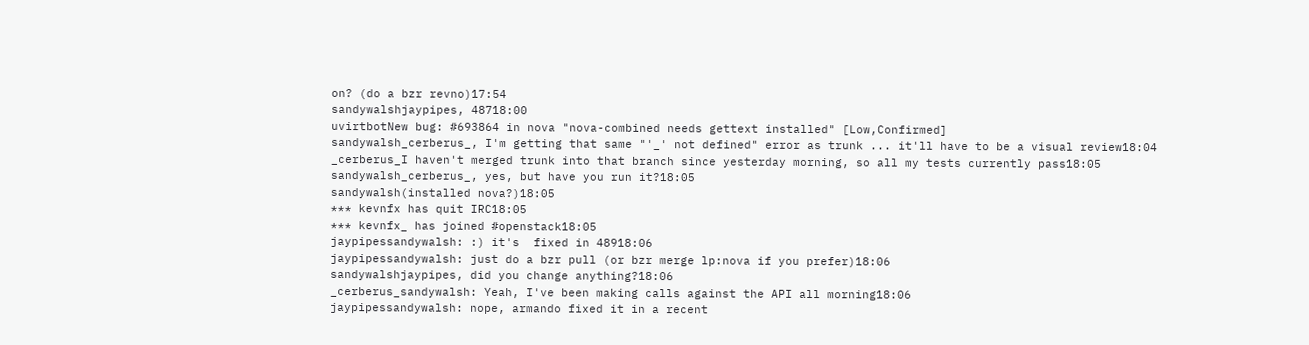on? (do a bzr revno)17:54
sandywalshjaypipes, 48718:00
uvirtbotNew bug: #693864 in nova "nova-combined needs gettext installed" [Low,Confirmed]
sandywalsh_cerberus_, I'm getting that same "'_' not defined" error as trunk ... it'll have to be a visual review18:04
_cerberus_I haven't merged trunk into that branch since yesterday morning, so all my tests currently pass18:05
sandywalsh_cerberus_, yes, but have you run it?18:05
sandywalsh(installed nova?)18:05
*** kevnfx has quit IRC18:05
*** kevnfx_ has joined #openstack18:05
jaypipessandywalsh: :) it's  fixed in 48918:06
jaypipessandywalsh: just do a bzr pull (or bzr merge lp:nova if you prefer)18:06
sandywalshjaypipes, did you change anything?18:06
_cerberus_sandywalsh: Yeah, I've been making calls against the API all morning18:06
jaypipessandywalsh: nope, armando fixed it in a recent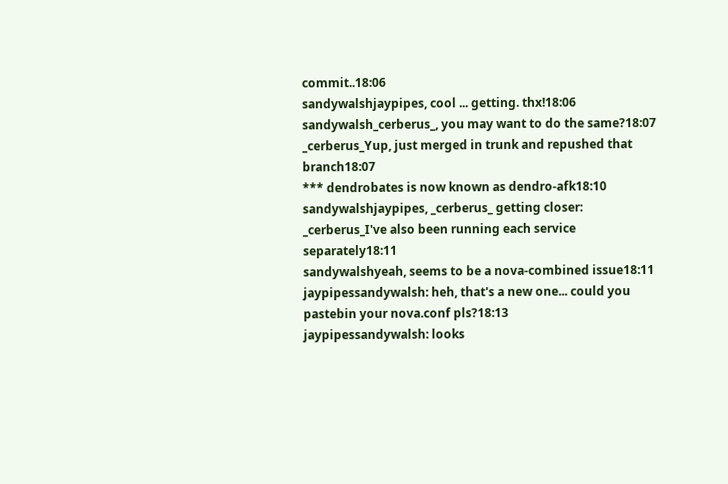commit..18:06
sandywalshjaypipes, cool ... getting. thx!18:06
sandywalsh_cerberus_, you may want to do the same?18:07
_cerberus_Yup, just merged in trunk and repushed that branch18:07
*** dendrobates is now known as dendro-afk18:10
sandywalshjaypipes, _cerberus_ getting closer:
_cerberus_I've also been running each service separately18:11
sandywalshyeah, seems to be a nova-combined issue18:11
jaypipessandywalsh: heh, that's a new one... could you pastebin your nova.conf pls?18:13
jaypipessandywalsh: looks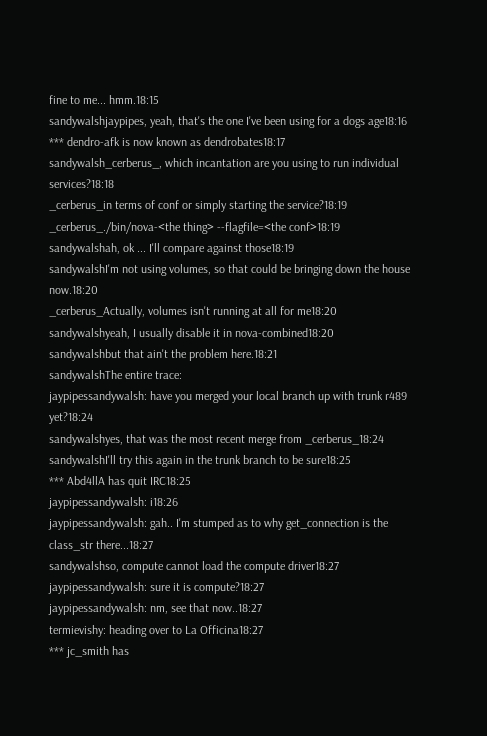fine to me... hmm.18:15
sandywalshjaypipes, yeah, that's the one I've been using for a dogs age18:16
*** dendro-afk is now known as dendrobates18:17
sandywalsh_cerberus_, which incantation are you using to run individual services?18:18
_cerberus_in terms of conf or simply starting the service?18:19
_cerberus_./bin/nova-<the thing> --flagfile=<the conf>18:19
sandywalshah, ok ... I'll compare against those18:19
sandywalshI'm not using volumes, so that could be bringing down the house now.18:20
_cerberus_Actually, volumes isn't running at all for me18:20
sandywalshyeah, I usually disable it in nova-combined18:20
sandywalshbut that ain't the problem here.18:21
sandywalshThe entire trace:
jaypipessandywalsh: have you merged your local branch up with trunk r489 yet?18:24
sandywalshyes, that was the most recent merge from _cerberus_18:24
sandywalshI'll try this again in the trunk branch to be sure18:25
*** Abd4llA has quit IRC18:25
jaypipessandywalsh: i18:26
jaypipessandywalsh: gah.. I'm stumped as to why get_connection is the class_str there...18:27
sandywalshso, compute cannot load the compute driver18:27
jaypipessandywalsh: sure it is compute?18:27
jaypipessandywalsh: nm, see that now..18:27
termievishy: heading over to La Officina18:27
*** jc_smith has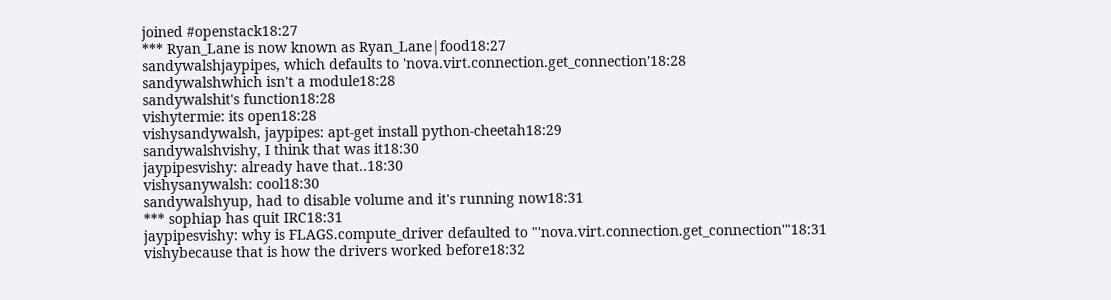joined #openstack18:27
*** Ryan_Lane is now known as Ryan_Lane|food18:27
sandywalshjaypipes, which defaults to 'nova.virt.connection.get_connection'18:28
sandywalshwhich isn't a module18:28
sandywalshit's function18:28
vishytermie: its open18:28
vishysandywalsh, jaypipes: apt-get install python-cheetah18:29
sandywalshvishy, I think that was it18:30
jaypipesvishy: already have that..18:30
vishysanywalsh: cool18:30
sandywalshyup, had to disable volume and it's running now18:31
*** sophiap has quit IRC18:31
jaypipesvishy: why is FLAGS.compute_driver defaulted to "'nova.virt.connection.get_connection'"18:31
vishybecause that is how the drivers worked before18:32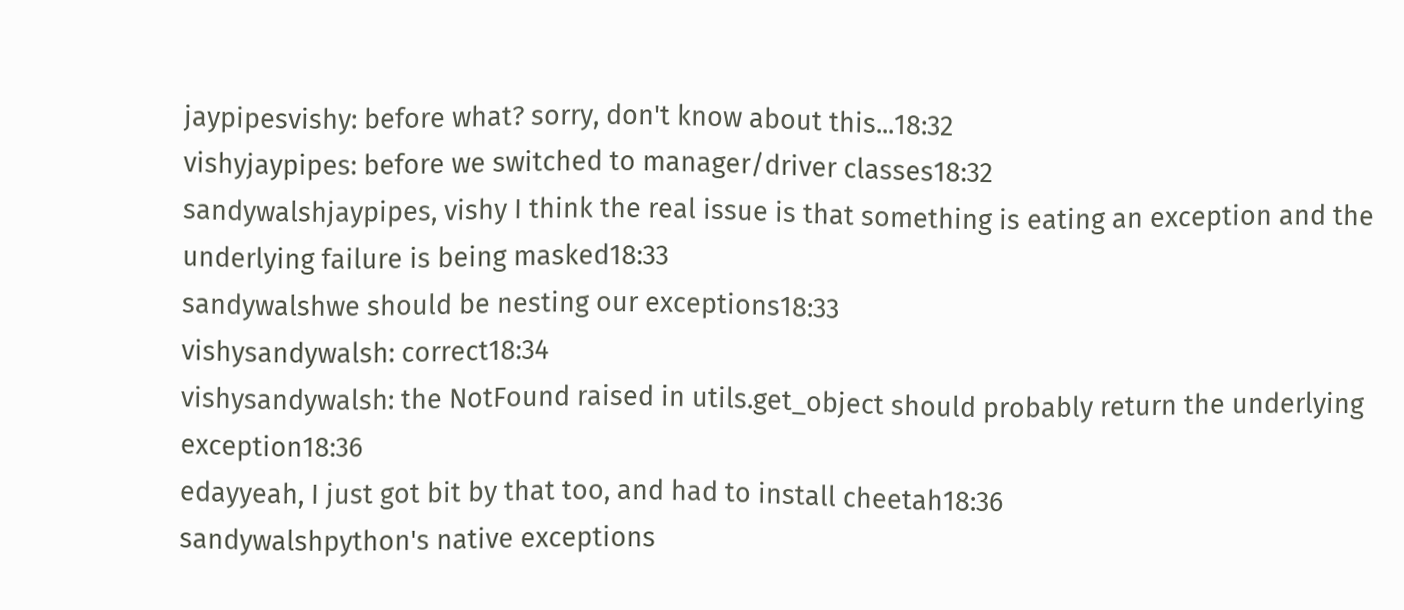jaypipesvishy: before what? sorry, don't know about this...18:32
vishyjaypipes: before we switched to manager/driver classes18:32
sandywalshjaypipes, vishy I think the real issue is that something is eating an exception and the underlying failure is being masked18:33
sandywalshwe should be nesting our exceptions18:33
vishysandywalsh: correct18:34
vishysandywalsh: the NotFound raised in utils.get_object should probably return the underlying exception18:36
edayyeah, I just got bit by that too, and had to install cheetah18:36
sandywalshpython's native exceptions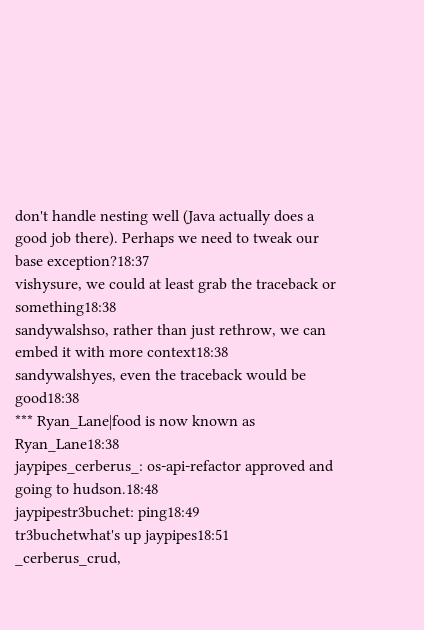don't handle nesting well (Java actually does a good job there). Perhaps we need to tweak our base exception?18:37
vishysure, we could at least grab the traceback or something18:38
sandywalshso, rather than just rethrow, we can embed it with more context18:38
sandywalshyes, even the traceback would be good18:38
*** Ryan_Lane|food is now known as Ryan_Lane18:38
jaypipes_cerberus_: os-api-refactor approved and going to hudson.18:48
jaypipestr3buchet: ping18:49
tr3buchetwhat's up jaypipes18:51
_cerberus_crud,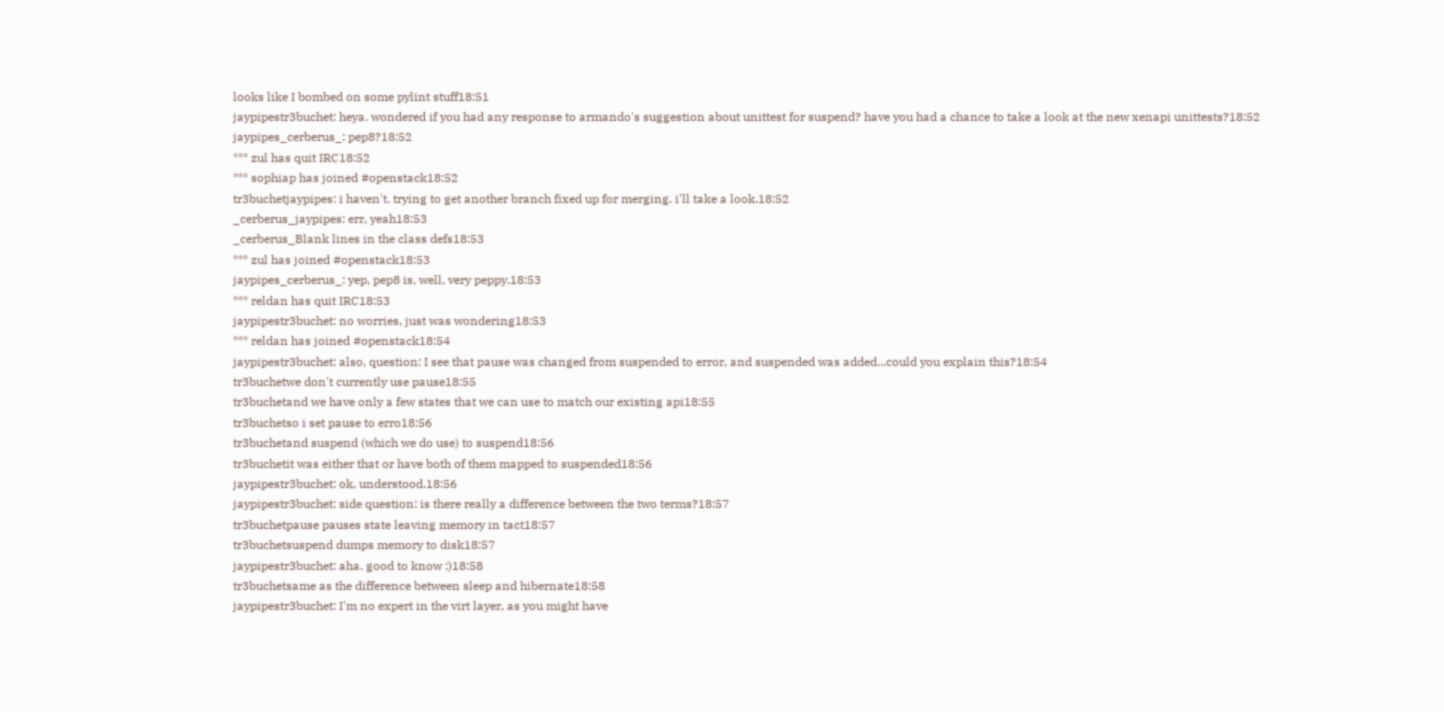looks like I bombed on some pylint stuff18:51
jaypipestr3buchet: heya. wondered if you had any response to armando's suggestion about unittest for suspend? have you had a chance to take a look at the new xenapi unittests?18:52
jaypipes_cerberus_: pep8?18:52
*** zul has quit IRC18:52
*** sophiap has joined #openstack18:52
tr3buchetjaypipes: i haven't. trying to get another branch fixed up for merging. i'll take a look.18:52
_cerberus_jaypipes: err, yeah18:53
_cerberus_Blank lines in the class defs18:53
*** zul has joined #openstack18:53
jaypipes_cerberus_: yep, pep8 is, well, very peppy.18:53
*** reldan has quit IRC18:53
jaypipestr3buchet: no worries, just was wondering18:53
*** reldan has joined #openstack18:54
jaypipestr3buchet: also, question: I see that pause was changed from suspended to error, and suspended was added...could you explain this?18:54
tr3buchetwe don't currently use pause18:55
tr3buchetand we have only a few states that we can use to match our existing api18:55
tr3buchetso i set pause to erro18:56
tr3buchetand suspend (which we do use) to suspend18:56
tr3buchetit was either that or have both of them mapped to suspended18:56
jaypipestr3buchet: ok, understood.18:56
jaypipestr3buchet: side question: is there really a difference between the two terms?18:57
tr3buchetpause pauses state leaving memory in tact18:57
tr3buchetsuspend dumps memory to disk18:57
jaypipestr3buchet: aha. good to know :)18:58
tr3buchetsame as the difference between sleep and hibernate18:58
jaypipestr3buchet: I'm no expert in the virt layer, as you might have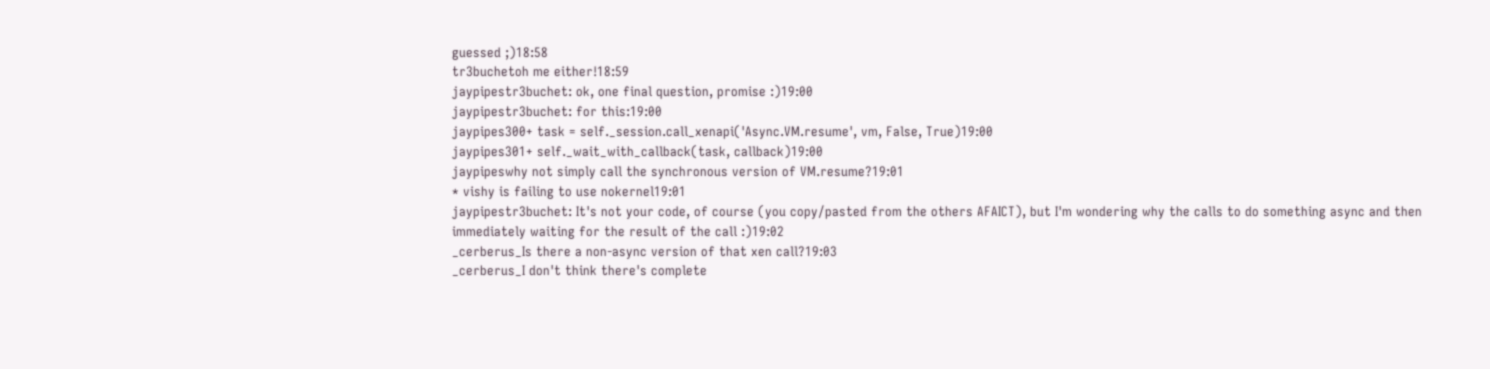guessed ;)18:58
tr3buchetoh me either!18:59
jaypipestr3buchet: ok, one final question, promise :)19:00
jaypipestr3buchet: for this:19:00
jaypipes300+ task = self._session.call_xenapi('Async.VM.resume', vm, False, True)19:00
jaypipes301+ self._wait_with_callback(task, callback)19:00
jaypipeswhy not simply call the synchronous version of VM.resume?19:01
* vishy is failing to use nokernel19:01
jaypipestr3buchet: It's not your code, of course (you copy/pasted from the others AFAICT), but I'm wondering why the calls to do something async and then immediately waiting for the result of the call :)19:02
_cerberus_Is there a non-async version of that xen call?19:03
_cerberus_I don't think there's complete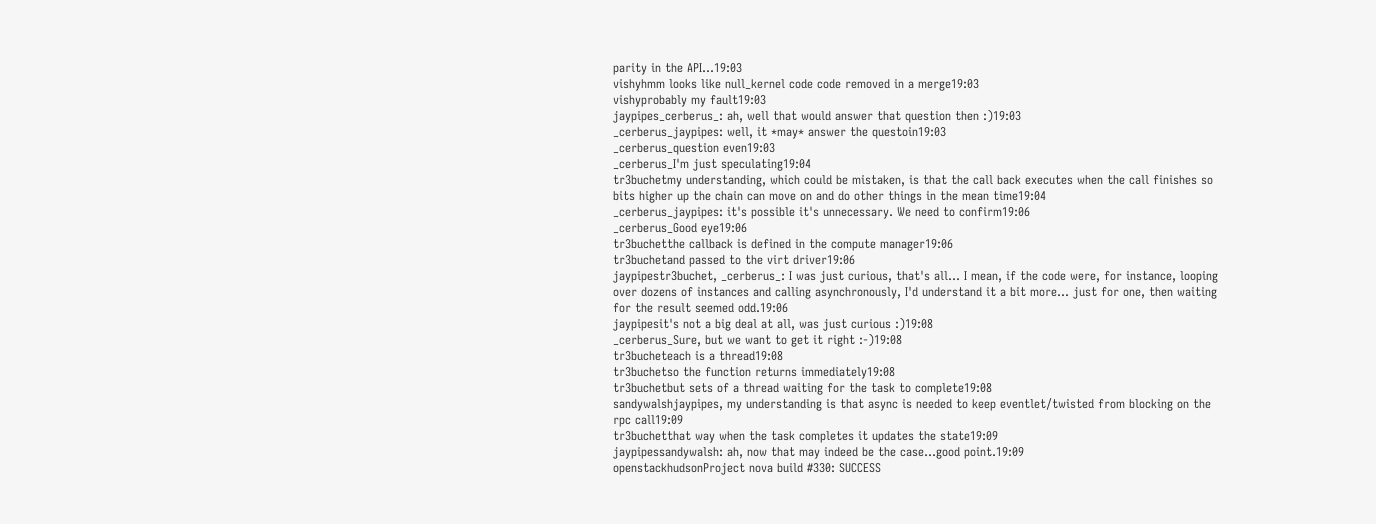parity in the API...19:03
vishyhmm looks like null_kernel code code removed in a merge19:03
vishyprobably my fault19:03
jaypipes_cerberus_: ah, well that would answer that question then :)19:03
_cerberus_jaypipes: well, it *may* answer the questoin19:03
_cerberus_question even19:03
_cerberus_I'm just speculating19:04
tr3buchetmy understanding, which could be mistaken, is that the call back executes when the call finishes so bits higher up the chain can move on and do other things in the mean time19:04
_cerberus_jaypipes: it's possible it's unnecessary. We need to confirm19:06
_cerberus_Good eye19:06
tr3buchetthe callback is defined in the compute manager19:06
tr3buchetand passed to the virt driver19:06
jaypipestr3buchet, _cerberus_: I was just curious, that's all... I mean, if the code were, for instance, looping over dozens of instances and calling asynchronously, I'd understand it a bit more... just for one, then waiting for the result seemed odd.19:06
jaypipesit's not a big deal at all, was just curious :)19:08
_cerberus_Sure, but we want to get it right :-)19:08
tr3bucheteach is a thread19:08
tr3buchetso the function returns immediately19:08
tr3buchetbut sets of a thread waiting for the task to complete19:08
sandywalshjaypipes, my understanding is that async is needed to keep eventlet/twisted from blocking on the rpc call19:09
tr3buchetthat way when the task completes it updates the state19:09
jaypipessandywalsh: ah, now that may indeed be the case...good point.19:09
openstackhudsonProject nova build #330: SUCCESS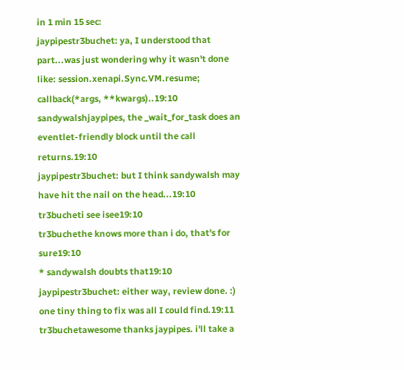in 1 min 15 sec:
jaypipestr3buchet: ya, I understood that part...was just wondering why it wasn't done like: session.xenapi.Sync.VM.resume; callback(*args, **kwargs)..19:10
sandywalshjaypipes, the _wait_for_task does an eventlet-friendly block until the call returns.19:10
jaypipestr3buchet: but I think sandywalsh may have hit the nail on the head...19:10
tr3bucheti see isee19:10
tr3buchethe knows more than i do, that's for sure19:10
* sandywalsh doubts that19:10
jaypipestr3buchet: either way, review done. :) one tiny thing to fix was all I could find.19:11
tr3buchetawesome thanks jaypipes. i'll take a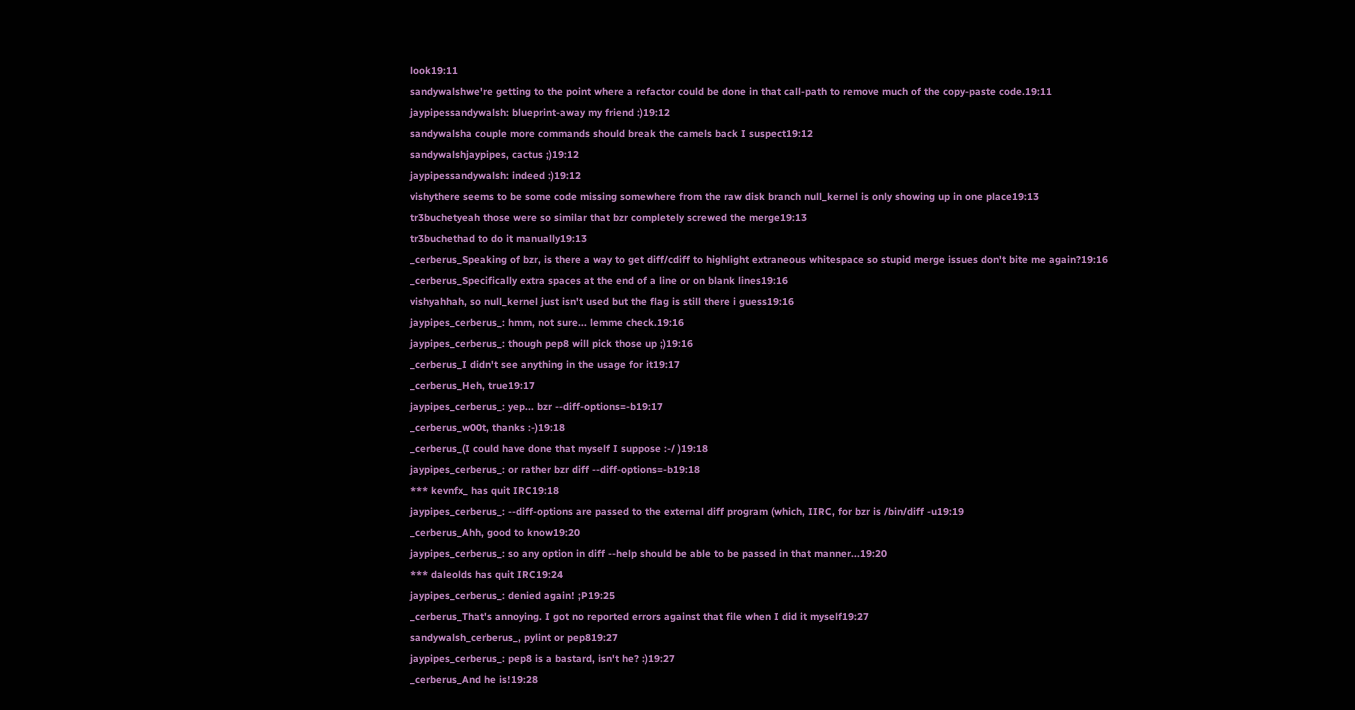look19:11
sandywalshwe're getting to the point where a refactor could be done in that call-path to remove much of the copy-paste code.19:11
jaypipessandywalsh: blueprint-away my friend :)19:12
sandywalsha couple more commands should break the camels back I suspect19:12
sandywalshjaypipes, cactus ;)19:12
jaypipessandywalsh: indeed :)19:12
vishythere seems to be some code missing somewhere from the raw disk branch null_kernel is only showing up in one place19:13
tr3buchetyeah those were so similar that bzr completely screwed the merge19:13
tr3buchethad to do it manually19:13
_cerberus_Speaking of bzr, is there a way to get diff/cdiff to highlight extraneous whitespace so stupid merge issues don't bite me again?19:16
_cerberus_Specifically extra spaces at the end of a line or on blank lines19:16
vishyahhah, so null_kernel just isn't used but the flag is still there i guess19:16
jaypipes_cerberus_: hmm, not sure... lemme check.19:16
jaypipes_cerberus_: though pep8 will pick those up ;)19:16
_cerberus_I didn't see anything in the usage for it19:17
_cerberus_Heh, true19:17
jaypipes_cerberus_: yep... bzr --diff-options=-b19:17
_cerberus_w00t, thanks :-)19:18
_cerberus_(I could have done that myself I suppose :-/ )19:18
jaypipes_cerberus_: or rather bzr diff --diff-options=-b19:18
*** kevnfx_ has quit IRC19:18
jaypipes_cerberus_: --diff-options are passed to the external diff program (which, IIRC, for bzr is /bin/diff -u19:19
_cerberus_Ahh, good to know19:20
jaypipes_cerberus_: so any option in diff --help should be able to be passed in that manner...19:20
*** daleolds has quit IRC19:24
jaypipes_cerberus_: denied again! ;P19:25
_cerberus_That's annoying. I got no reported errors against that file when I did it myself19:27
sandywalsh_cerberus_, pylint or pep819:27
jaypipes_cerberus_: pep8 is a bastard, isn't he? :)19:27
_cerberus_And he is!19:28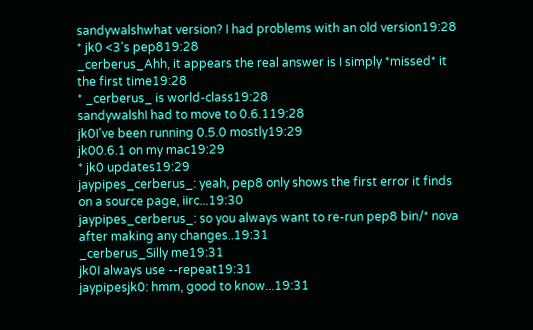sandywalshwhat version? I had problems with an old version19:28
* jk0 <3's pep819:28
_cerberus_Ahh, it appears the real answer is I simply *missed* it the first time19:28
* _cerberus_ is world-class19:28
sandywalshI had to move to 0.6.119:28
jk0I've been running 0.5.0 mostly19:29
jk00.6.1 on my mac19:29
* jk0 updates19:29
jaypipes_cerberus_: yeah, pep8 only shows the first error it finds on a source page, iirc...19:30
jaypipes_cerberus_: so you always want to re-run pep8 bin/* nova after making any changes..19:31
_cerberus_Silly me19:31
jk0I always use --repeat19:31
jaypipesjk0: hmm, good to know...19:31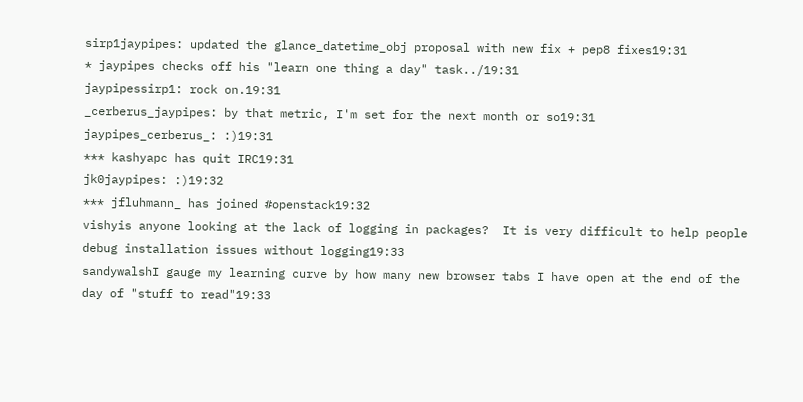sirp1jaypipes: updated the glance_datetime_obj proposal with new fix + pep8 fixes19:31
* jaypipes checks off his "learn one thing a day" task../19:31
jaypipessirp1: rock on.19:31
_cerberus_jaypipes: by that metric, I'm set for the next month or so19:31
jaypipes_cerberus_: :)19:31
*** kashyapc has quit IRC19:31
jk0jaypipes: :)19:32
*** jfluhmann_ has joined #openstack19:32
vishyis anyone looking at the lack of logging in packages?  It is very difficult to help people debug installation issues without logging19:33
sandywalshI gauge my learning curve by how many new browser tabs I have open at the end of the day of "stuff to read"19:33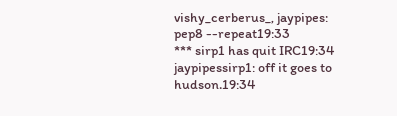vishy_cerberus_, jaypipes: pep8 --repeat19:33
*** sirp1 has quit IRC19:34
jaypipessirp1: off it goes to hudson.19:34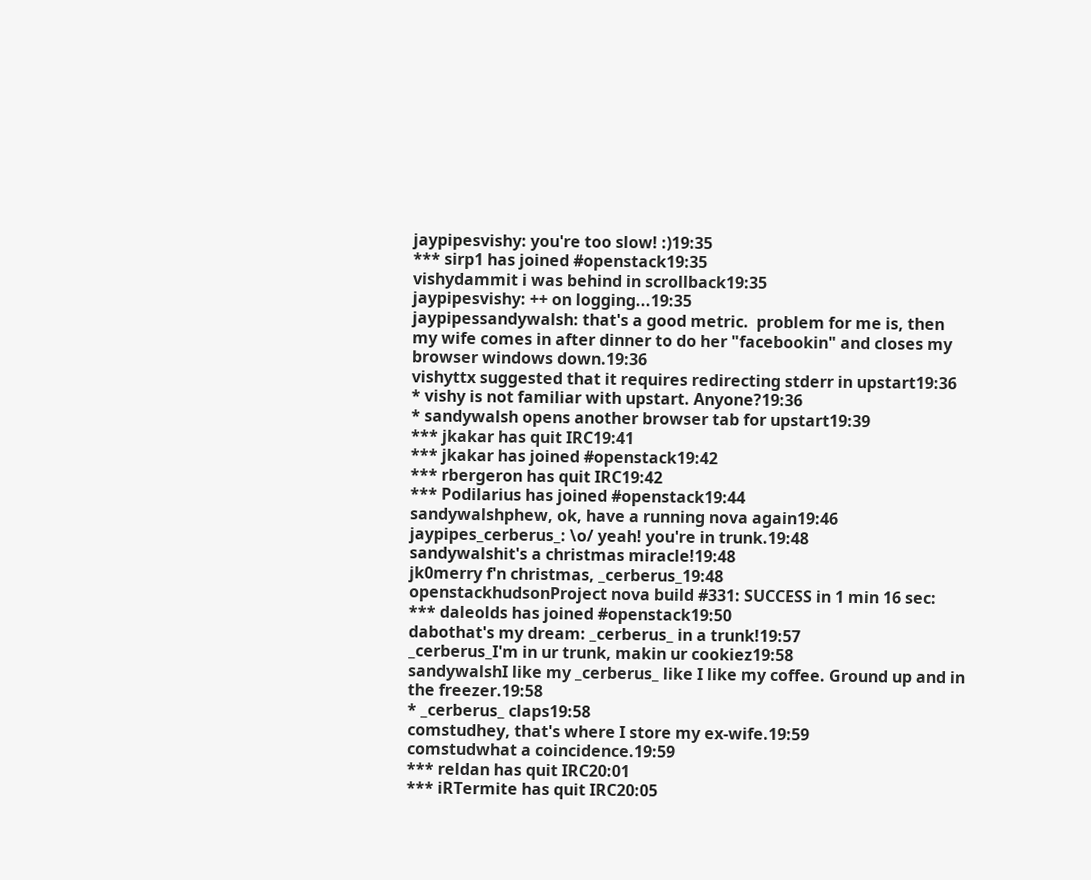jaypipesvishy: you're too slow! :)19:35
*** sirp1 has joined #openstack19:35
vishydammit i was behind in scrollback19:35
jaypipesvishy: ++ on logging...19:35
jaypipessandywalsh: that's a good metric.  problem for me is, then my wife comes in after dinner to do her "facebookin" and closes my browser windows down.19:36
vishyttx suggested that it requires redirecting stderr in upstart19:36
* vishy is not familiar with upstart. Anyone?19:36
* sandywalsh opens another browser tab for upstart19:39
*** jkakar has quit IRC19:41
*** jkakar has joined #openstack19:42
*** rbergeron has quit IRC19:42
*** Podilarius has joined #openstack19:44
sandywalshphew, ok, have a running nova again19:46
jaypipes_cerberus_: \o/ yeah! you're in trunk.19:48
sandywalshit's a christmas miracle!19:48
jk0merry f'n christmas, _cerberus_19:48
openstackhudsonProject nova build #331: SUCCESS in 1 min 16 sec:
*** daleolds has joined #openstack19:50
dabothat's my dream: _cerberus_ in a trunk!19:57
_cerberus_I'm in ur trunk, makin ur cookiez19:58
sandywalshI like my _cerberus_ like I like my coffee. Ground up and in the freezer.19:58
* _cerberus_ claps19:58
comstudhey, that's where I store my ex-wife.19:59
comstudwhat a coincidence.19:59
*** reldan has quit IRC20:01
*** iRTermite has quit IRC20:05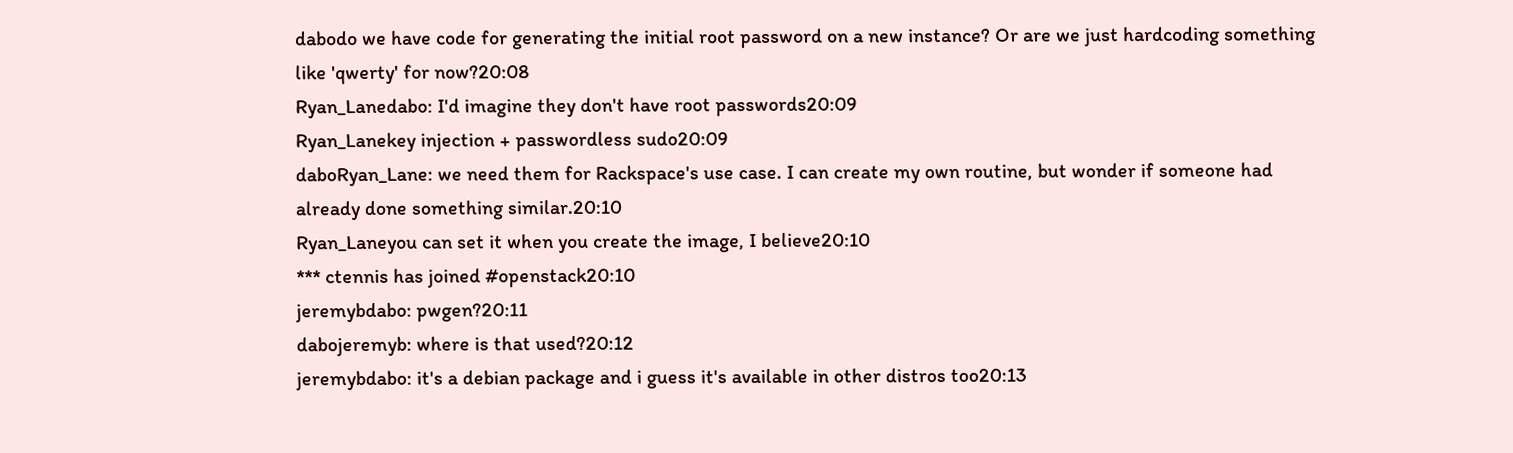dabodo we have code for generating the initial root password on a new instance? Or are we just hardcoding something like 'qwerty' for now?20:08
Ryan_Lanedabo: I'd imagine they don't have root passwords20:09
Ryan_Lanekey injection + passwordless sudo20:09
daboRyan_Lane: we need them for Rackspace's use case. I can create my own routine, but wonder if someone had already done something similar.20:10
Ryan_Laneyou can set it when you create the image, I believe20:10
*** ctennis has joined #openstack20:10
jeremybdabo: pwgen?20:11
dabojeremyb: where is that used?20:12
jeremybdabo: it's a debian package and i guess it's available in other distros too20:13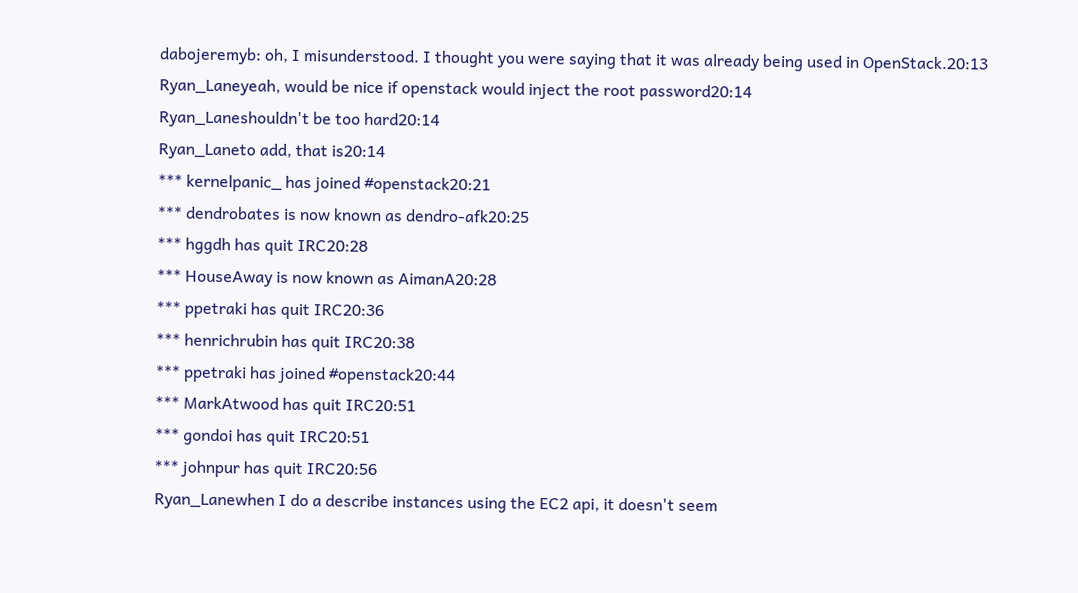dabojeremyb: oh, I misunderstood. I thought you were saying that it was already being used in OpenStack.20:13
Ryan_Laneyeah, would be nice if openstack would inject the root password20:14
Ryan_Laneshouldn't be too hard20:14
Ryan_Laneto add, that is20:14
*** kernelpanic_ has joined #openstack20:21
*** dendrobates is now known as dendro-afk20:25
*** hggdh has quit IRC20:28
*** HouseAway is now known as AimanA20:28
*** ppetraki has quit IRC20:36
*** henrichrubin has quit IRC20:38
*** ppetraki has joined #openstack20:44
*** MarkAtwood has quit IRC20:51
*** gondoi has quit IRC20:51
*** johnpur has quit IRC20:56
Ryan_Lanewhen I do a describe instances using the EC2 api, it doesn't seem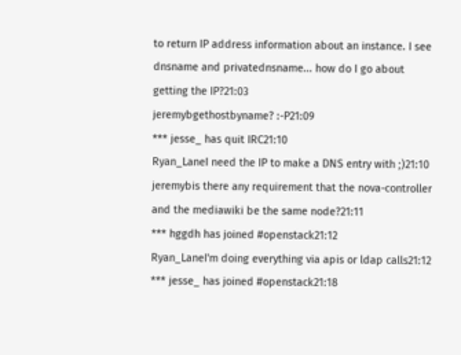to return IP address information about an instance. I see dnsname and privatednsname... how do I go about getting the IP?21:03
jeremybgethostbyname? :-P21:09
*** jesse_ has quit IRC21:10
Ryan_LaneI need the IP to make a DNS entry with ;)21:10
jeremybis there any requirement that the nova-controller and the mediawiki be the same node?21:11
*** hggdh has joined #openstack21:12
Ryan_LaneI'm doing everything via apis or ldap calls21:12
*** jesse_ has joined #openstack21:18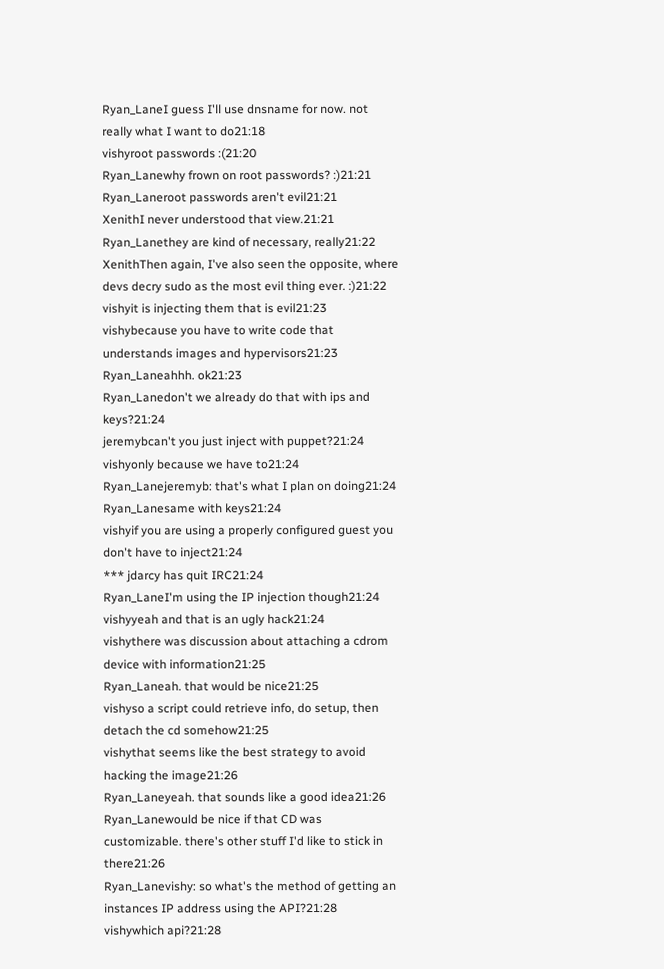Ryan_LaneI guess I'll use dnsname for now. not really what I want to do21:18
vishyroot passwords :(21:20
Ryan_Lanewhy frown on root passwords? :)21:21
Ryan_Laneroot passwords aren't evil21:21
XenithI never understood that view.21:21
Ryan_Lanethey are kind of necessary, really21:22
XenithThen again, I've also seen the opposite, where devs decry sudo as the most evil thing ever. :)21:22
vishyit is injecting them that is evil21:23
vishybecause you have to write code that understands images and hypervisors21:23
Ryan_Laneahhh. ok21:23
Ryan_Lanedon't we already do that with ips and keys?21:24
jeremybcan't you just inject with puppet?21:24
vishyonly because we have to21:24
Ryan_Lanejeremyb: that's what I plan on doing21:24
Ryan_Lanesame with keys21:24
vishyif you are using a properly configured guest you don't have to inject21:24
*** jdarcy has quit IRC21:24
Ryan_LaneI'm using the IP injection though21:24
vishyyeah and that is an ugly hack21:24
vishythere was discussion about attaching a cdrom device with information21:25
Ryan_Laneah. that would be nice21:25
vishyso a script could retrieve info, do setup, then detach the cd somehow21:25
vishythat seems like the best strategy to avoid hacking the image21:26
Ryan_Laneyeah. that sounds like a good idea21:26
Ryan_Lanewould be nice if that CD was customizable. there's other stuff I'd like to stick in there21:26
Ryan_Lanevishy: so what's the method of getting an instances IP address using the API?21:28
vishywhich api?21:28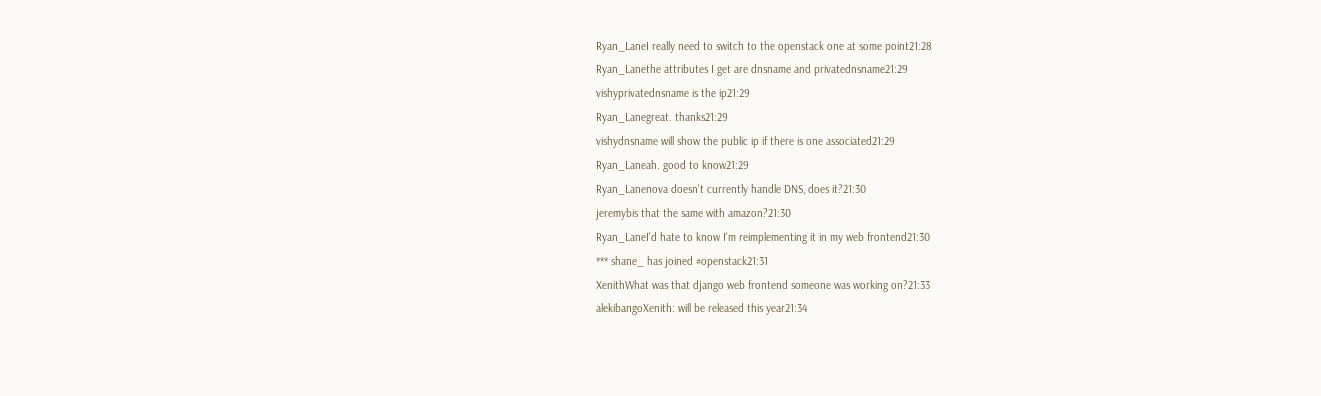Ryan_LaneI really need to switch to the openstack one at some point21:28
Ryan_Lanethe attributes I get are dnsname and privatednsname21:29
vishyprivatednsname is the ip21:29
Ryan_Lanegreat. thanks21:29
vishydnsname will show the public ip if there is one associated21:29
Ryan_Laneah. good to know21:29
Ryan_Lanenova doesn't currently handle DNS, does it?21:30
jeremybis that the same with amazon?21:30
Ryan_LaneI'd hate to know I'm reimplementing it in my web frontend21:30
*** shane_ has joined #openstack21:31
XenithWhat was that django web frontend someone was working on?21:33
alekibangoXenith: will be released this year21:34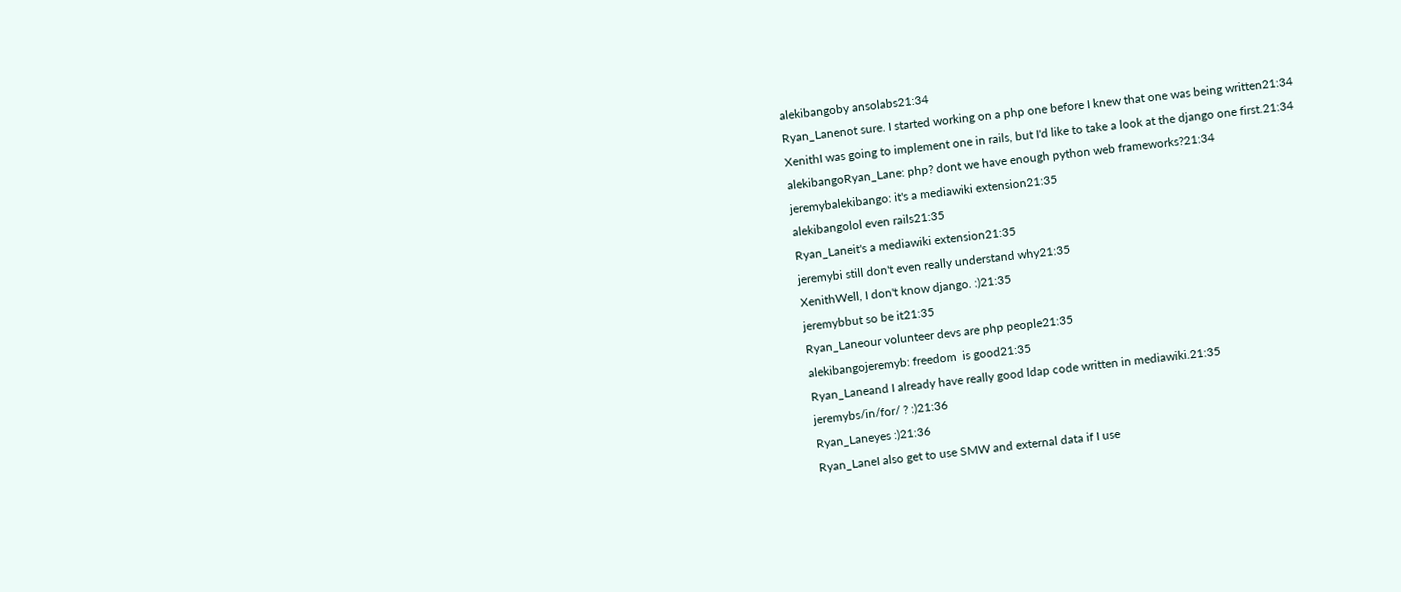alekibangoby ansolabs21:34
Ryan_Lanenot sure. I started working on a php one before I knew that one was being written21:34
XenithI was going to implement one in rails, but I'd like to take a look at the django one first.21:34
alekibangoRyan_Lane: php? dont we have enough python web frameworks?21:34
jeremybalekibango: it's a mediawiki extension21:35
alekibangolol even rails21:35
Ryan_Laneit's a mediawiki extension21:35
jeremybi still don't even really understand why21:35
XenithWell, I don't know django. :)21:35
jeremybbut so be it21:35
Ryan_Laneour volunteer devs are php people21:35
alekibangojeremyb: freedom  is good21:35
Ryan_Laneand I already have really good ldap code written in mediawiki.21:35
jeremybs/in/for/ ? :)21:36
Ryan_Laneyes :)21:36
Ryan_LaneI also get to use SMW and external data if I use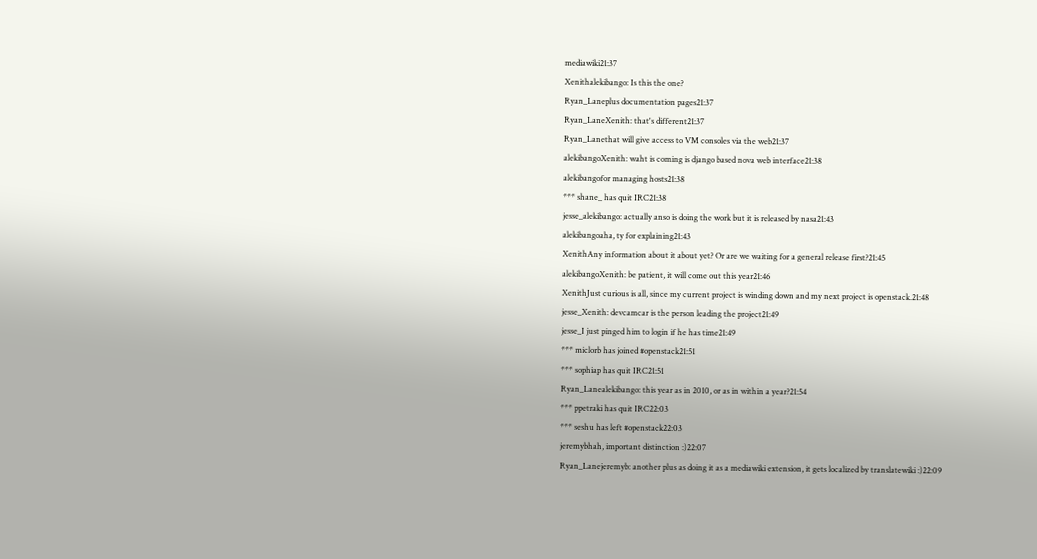mediawiki21:37
Xenithalekibango: Is this the one?
Ryan_Laneplus documentation pages21:37
Ryan_LaneXenith: that's different21:37
Ryan_Lanethat will give access to VM consoles via the web21:37
alekibangoXenith: waht is coming is django based nova web interface21:38
alekibangofor managing hosts21:38
*** shane_ has quit IRC21:38
jesse_alekibango: actually anso is doing the work but it is released by nasa21:43
alekibangoaha, ty for explaining21:43
XenithAny information about it about yet? Or are we waiting for a general release first?21:45
alekibangoXenith: be patient, it will come out this year21:46
XenithJust curious is all, since my current project is winding down and my next project is openstack.21:48
jesse_Xenith: devcamcar is the person leading the project21:49
jesse_I just pinged him to login if he has time21:49
*** miclorb has joined #openstack21:51
*** sophiap has quit IRC21:51
Ryan_Lanealekibango: this year as in 2010, or as in within a year?21:54
*** ppetraki has quit IRC22:03
*** seshu has left #openstack22:03
jeremybhah, important distinction :)22:07
Ryan_Lanejeremyb: another plus as doing it as a mediawiki extension, it gets localized by translatewiki :)22:09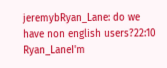jeremybRyan_Lane: do we have non english users?22:10
Ryan_LaneI'm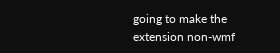going to make the extension non-wmf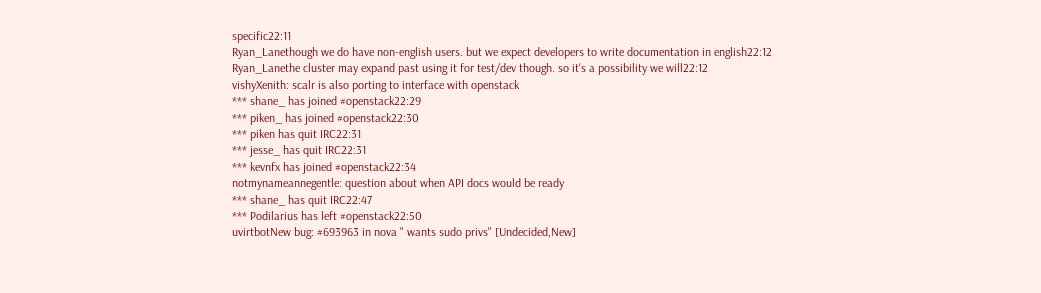specific22:11
Ryan_Lanethough we do have non-english users. but we expect developers to write documentation in english22:12
Ryan_Lanethe cluster may expand past using it for test/dev though. so it's a possibility we will22:12
vishyXenith: scalr is also porting to interface with openstack
*** shane_ has joined #openstack22:29
*** piken_ has joined #openstack22:30
*** piken has quit IRC22:31
*** jesse_ has quit IRC22:31
*** kevnfx has joined #openstack22:34
notmynameannegentle: question about when API docs would be ready
*** shane_ has quit IRC22:47
*** Podilarius has left #openstack22:50
uvirtbotNew bug: #693963 in nova " wants sudo privs" [Undecided,New]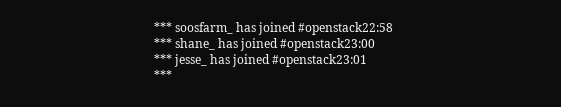*** soosfarm_ has joined #openstack22:58
*** shane_ has joined #openstack23:00
*** jesse_ has joined #openstack23:01
***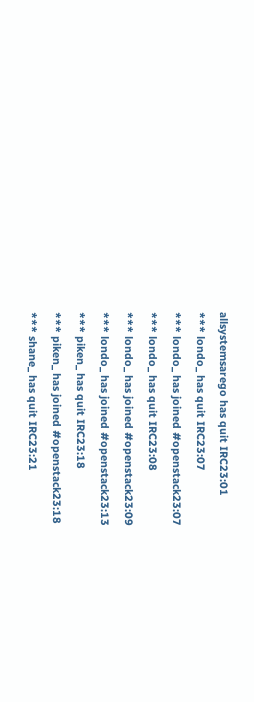allsystemsarego has quit IRC23:01
*** londo_ has quit IRC23:07
*** londo_ has joined #openstack23:07
*** londo_ has quit IRC23:08
*** londo_ has joined #openstack23:09
*** londo_ has joined #openstack23:13
*** piken_ has quit IRC23:18
*** piken_ has joined #openstack23:18
*** shane_ has quit IRC23:21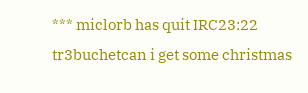*** miclorb has quit IRC23:22
tr3buchetcan i get some christmas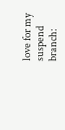love for my suspend branch: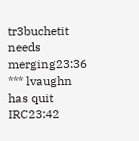tr3buchetit needs merging23:36
*** lvaughn has quit IRC23:42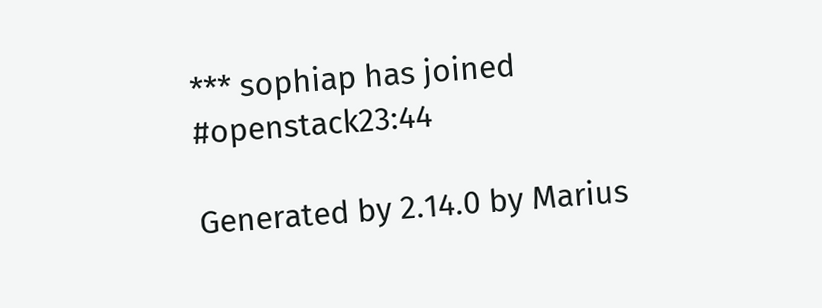*** sophiap has joined #openstack23:44

Generated by 2.14.0 by Marius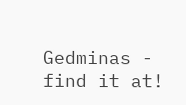Gedminas - find it at!